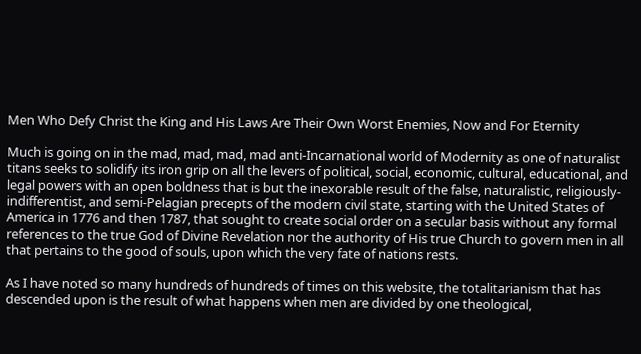Men Who Defy Christ the King and His Laws Are Their Own Worst Enemies, Now and For Eternity

Much is going on in the mad, mad, mad, mad anti-Incarnational world of Modernity as one of naturalist titans seeks to solidify its iron grip on all the levers of political, social, economic, cultural, educational, and legal powers with an open boldness that is but the inexorable result of the false, naturalistic, religiously-indifferentist, and semi-Pelagian precepts of the modern civil state, starting with the United States of America in 1776 and then 1787, that sought to create social order on a secular basis without any formal references to the true God of Divine Revelation nor the authority of His true Church to govern men in all that pertains to the good of souls, upon which the very fate of nations rests.

As I have noted so many hundreds of hundreds of times on this website, the totalitarianism that has descended upon is the result of what happens when men are divided by one theological,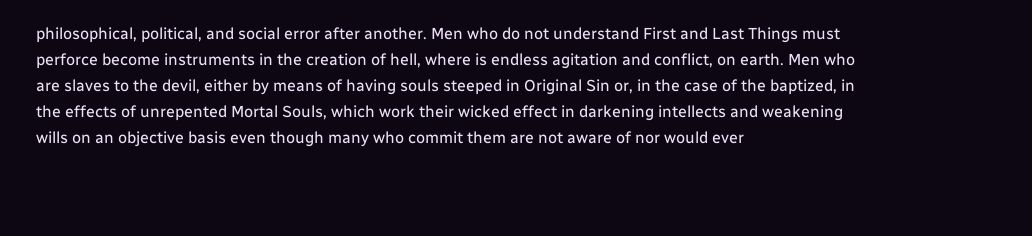philosophical, political, and social error after another. Men who do not understand First and Last Things must perforce become instruments in the creation of hell, where is endless agitation and conflict, on earth. Men who are slaves to the devil, either by means of having souls steeped in Original Sin or, in the case of the baptized, in the effects of unrepented Mortal Souls, which work their wicked effect in darkening intellects and weakening wills on an objective basis even though many who commit them are not aware of nor would ever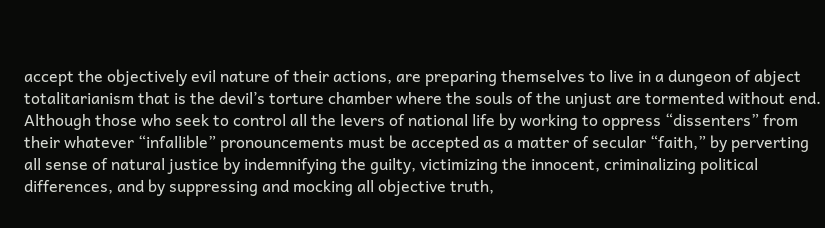accept the objectively evil nature of their actions, are preparing themselves to live in a dungeon of abject totalitarianism that is the devil’s torture chamber where the souls of the unjust are tormented without end. Although those who seek to control all the levers of national life by working to oppress “dissenters” from their whatever “infallible” pronouncements must be accepted as a matter of secular “faith,” by perverting all sense of natural justice by indemnifying the guilty, victimizing the innocent, criminalizing political differences, and by suppressing and mocking all objective truth,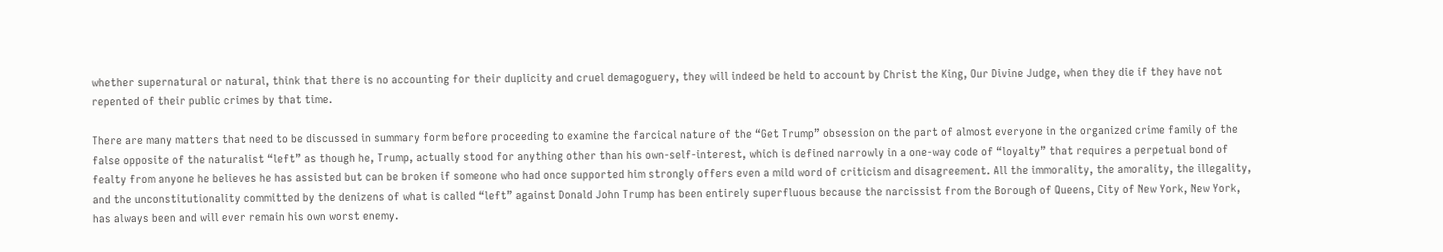whether supernatural or natural, think that there is no accounting for their duplicity and cruel demagoguery, they will indeed be held to account by Christ the King, Our Divine Judge, when they die if they have not repented of their public crimes by that time.

There are many matters that need to be discussed in summary form before proceeding to examine the farcical nature of the “Get Trump” obsession on the part of almost everyone in the organized crime family of the false opposite of the naturalist “left” as though he, Trump, actually stood for anything other than his own-self-interest, which is defined narrowly in a one-way code of “loyalty” that requires a perpetual bond of fealty from anyone he believes he has assisted but can be broken if someone who had once supported him strongly offers even a mild word of criticism and disagreement. All the immorality, the amorality, the illegality, and the unconstitutionality committed by the denizens of what is called “left” against Donald John Trump has been entirely superfluous because the narcissist from the Borough of Queens, City of New York, New York, has always been and will ever remain his own worst enemy.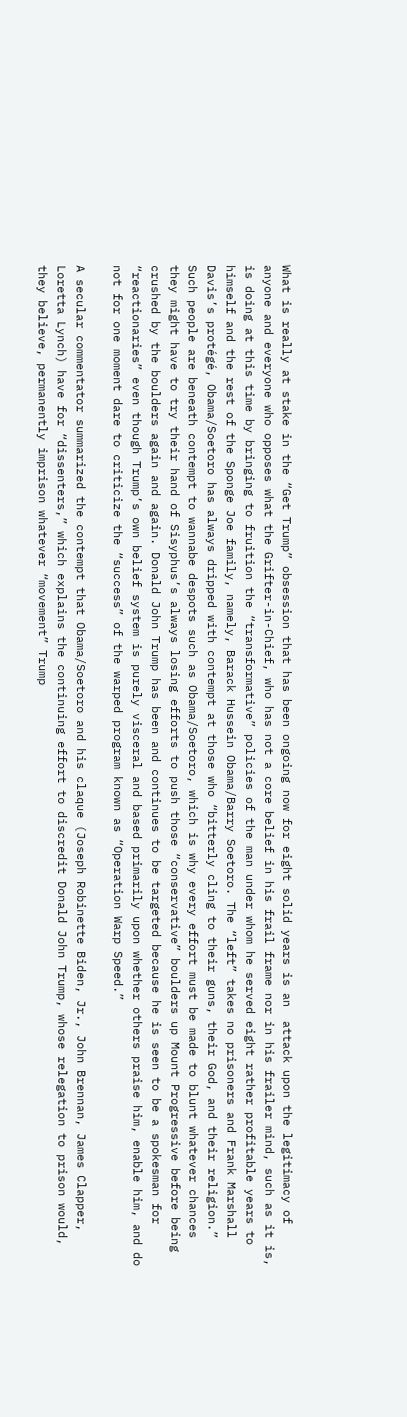What is really at stake in the “Get Trump” obsession that has been ongoing now for eight solid years is an  attack upon the legitimacy of anyone and everyone who opposes what the Grifter-in-Chief, who has not a core belief in his frail frame nor in his frailer mind, such as it is, is doing at this time by bringing to fruition the “transformative” policies of the man under whom he served eight rather profitable years to himself and the rest of the Sponge Joe family, namely, Barack Hussein Obama/Barry Soetoro. The “left” takes no prisoners and Frank Marshall Davis’s protégé, Obama/Soetoro has always dripped with contempt at those who “bitterly cling to their guns, their God, and their religion.” Such people are beneath contempt to wannabe despots such as Obama/Soetoro, which is why every effort must be made to blunt whatever chances they might have to try their hand of Sisyphus’s always losing efforts to push those “conservative” boulders up Mount Progressive before being crushed by the boulders again and again. Donald John Trump has been and continues to be targeted because he is seen to be a spokesman for “reactionaries” even though Trump’s own belief system is purely visceral and based primarily upon whether others praise him, enable him, and do not for one moment dare to criticize the “success” of the warped program known as “Operation Warp Speed.”

A secular commentator summarized the contempt that Obama/Soetoro and his claque (Joseph Robinette Biden, Jr., John Brennan, James Clapper, Loretta Lynch) have for “dissenters,” which explains the continuing effort to discredit Donald John Trump, whose relegation to prison would, they believe, permanently imprison whatever “movement” Trump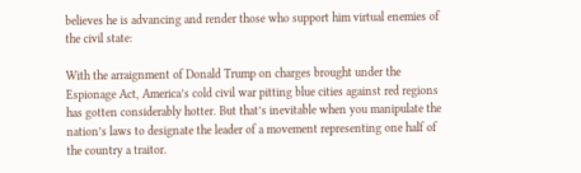believes he is advancing and render those who support him virtual enemies of the civil state:

With the arraignment of Donald Trump on charges brought under the Espionage Act, America’s cold civil war pitting blue cities against red regions has gotten considerably hotter. But that’s inevitable when you manipulate the nation’s laws to designate the leader of a movement representing one half of the country a traitor.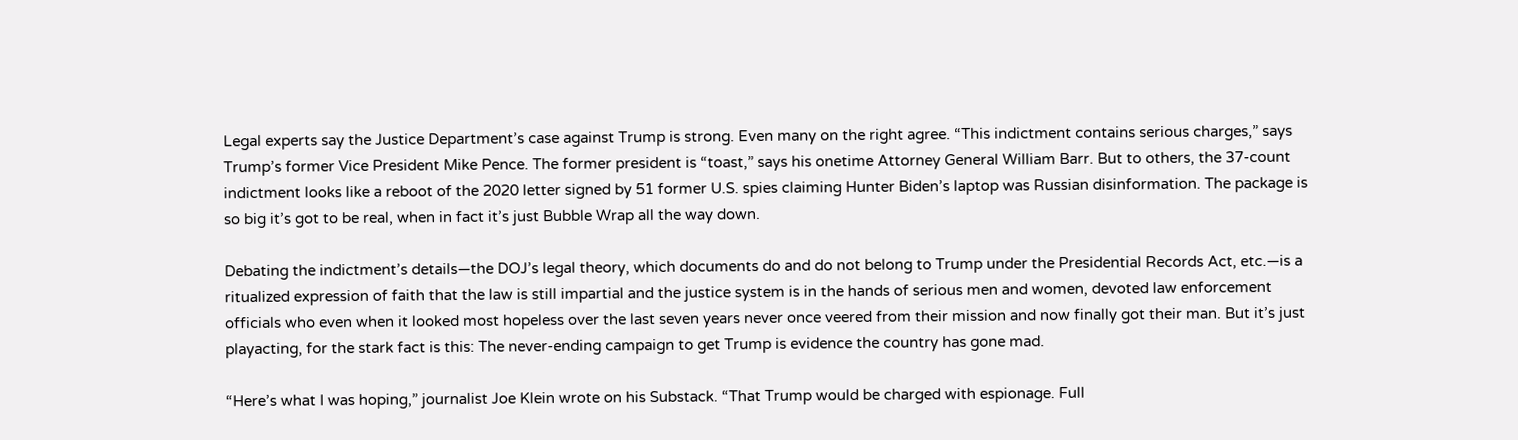Legal experts say the Justice Department’s case against Trump is strong. Even many on the right agree. “This indictment contains serious charges,” says Trump’s former Vice President Mike Pence. The former president is “toast,” says his onetime Attorney General William Barr. But to others, the 37-count indictment looks like a reboot of the 2020 letter signed by 51 former U.S. spies claiming Hunter Biden’s laptop was Russian disinformation. The package is so big it’s got to be real, when in fact it’s just Bubble Wrap all the way down.

Debating the indictment’s details—the DOJ’s legal theory, which documents do and do not belong to Trump under the Presidential Records Act, etc.—is a ritualized expression of faith that the law is still impartial and the justice system is in the hands of serious men and women, devoted law enforcement officials who even when it looked most hopeless over the last seven years never once veered from their mission and now finally got their man. But it’s just playacting, for the stark fact is this: The never-ending campaign to get Trump is evidence the country has gone mad.

“Here’s what I was hoping,” journalist Joe Klein wrote on his Substack. “That Trump would be charged with espionage. Full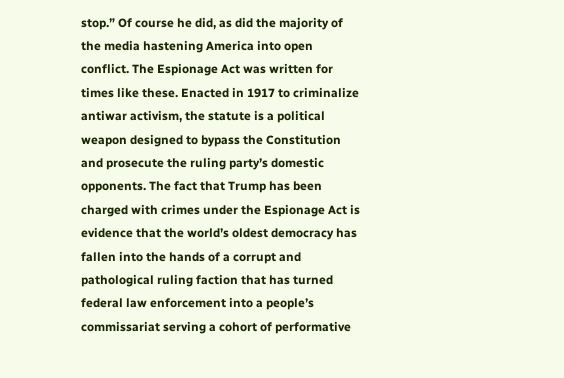stop.” Of course he did, as did the majority of the media hastening America into open conflict. The Espionage Act was written for times like these. Enacted in 1917 to criminalize antiwar activism, the statute is a political weapon designed to bypass the Constitution and prosecute the ruling party’s domestic opponents. The fact that Trump has been charged with crimes under the Espionage Act is evidence that the world’s oldest democracy has fallen into the hands of a corrupt and pathological ruling faction that has turned federal law enforcement into a people’s commissariat serving a cohort of performative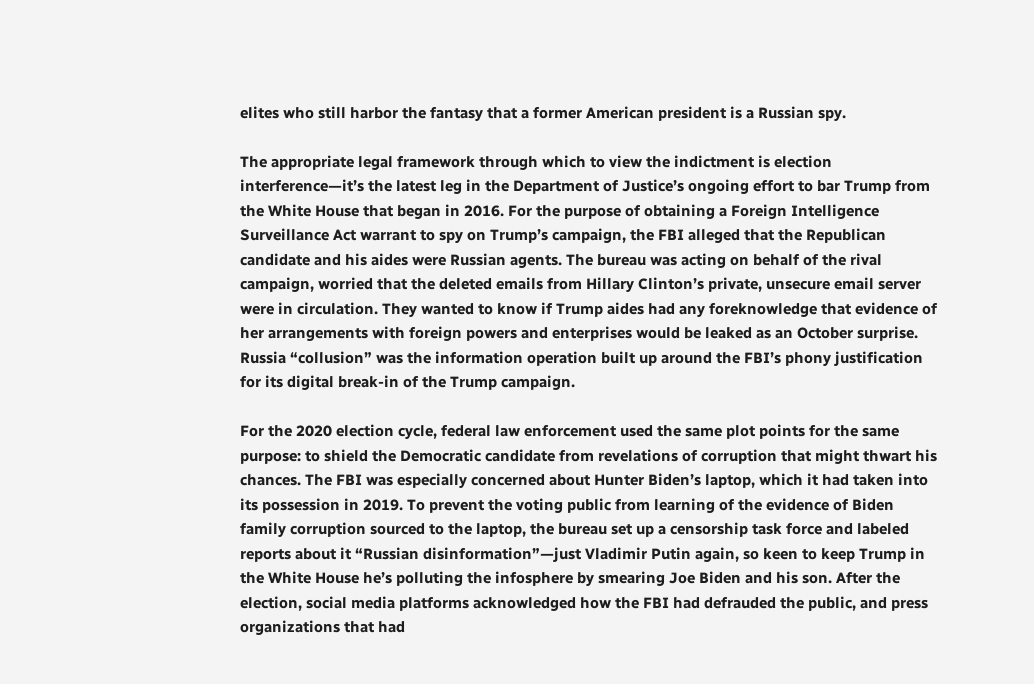elites who still harbor the fantasy that a former American president is a Russian spy.

The appropriate legal framework through which to view the indictment is election interference—it’s the latest leg in the Department of Justice’s ongoing effort to bar Trump from the White House that began in 2016. For the purpose of obtaining a Foreign Intelligence Surveillance Act warrant to spy on Trump’s campaign, the FBI alleged that the Republican candidate and his aides were Russian agents. The bureau was acting on behalf of the rival campaign, worried that the deleted emails from Hillary Clinton’s private, unsecure email server were in circulation. They wanted to know if Trump aides had any foreknowledge that evidence of her arrangements with foreign powers and enterprises would be leaked as an October surprise. Russia “collusion” was the information operation built up around the FBI’s phony justification for its digital break-in of the Trump campaign.

For the 2020 election cycle, federal law enforcement used the same plot points for the same purpose: to shield the Democratic candidate from revelations of corruption that might thwart his chances. The FBI was especially concerned about Hunter Biden’s laptop, which it had taken into its possession in 2019. To prevent the voting public from learning of the evidence of Biden family corruption sourced to the laptop, the bureau set up a censorship task force and labeled reports about it “Russian disinformation”—just Vladimir Putin again, so keen to keep Trump in the White House he’s polluting the infosphere by smearing Joe Biden and his son. After the election, social media platforms acknowledged how the FBI had defrauded the public, and press organizations that had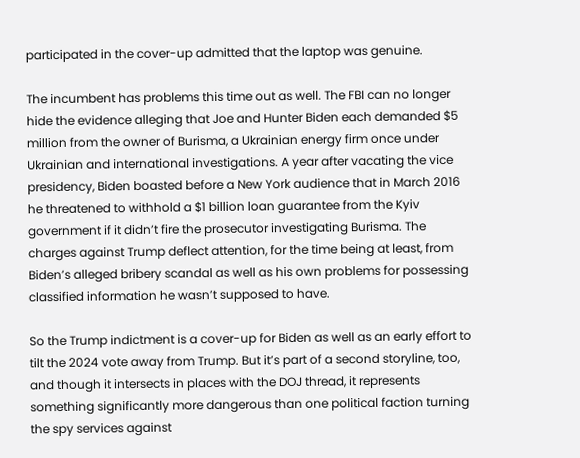participated in the cover-up admitted that the laptop was genuine.

The incumbent has problems this time out as well. The FBI can no longer hide the evidence alleging that Joe and Hunter Biden each demanded $5 million from the owner of Burisma, a Ukrainian energy firm once under Ukrainian and international investigations. A year after vacating the vice presidency, Biden boasted before a New York audience that in March 2016 he threatened to withhold a $1 billion loan guarantee from the Kyiv government if it didn’t fire the prosecutor investigating Burisma. The charges against Trump deflect attention, for the time being at least, from Biden’s alleged bribery scandal as well as his own problems for possessing classified information he wasn’t supposed to have.

So the Trump indictment is a cover-up for Biden as well as an early effort to tilt the 2024 vote away from Trump. But it’s part of a second storyline, too, and though it intersects in places with the DOJ thread, it represents something significantly more dangerous than one political faction turning the spy services against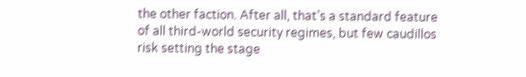the other faction. After all, that’s a standard feature of all third-world security regimes, but few caudillos risk setting the stage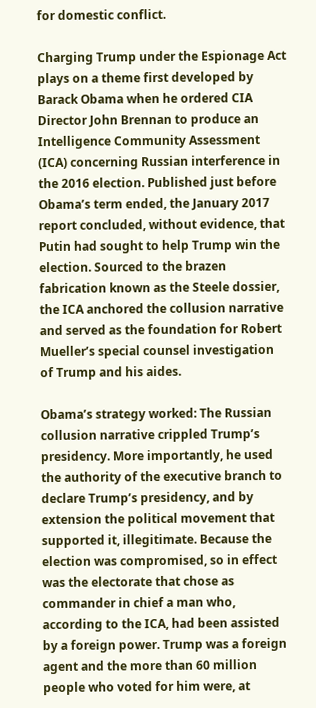for domestic conflict.

Charging Trump under the Espionage Act plays on a theme first developed by Barack Obama when he ordered CIA Director John Brennan to produce an Intelligence Community Assessment (ICA) concerning Russian interference in the 2016 election. Published just before Obama’s term ended, the January 2017 report concluded, without evidence, that Putin had sought to help Trump win the election. Sourced to the brazen fabrication known as the Steele dossier, the ICA anchored the collusion narrative and served as the foundation for Robert Mueller’s special counsel investigation of Trump and his aides.

Obama’s strategy worked: The Russian collusion narrative crippled Trump’s presidency. More importantly, he used the authority of the executive branch to declare Trump’s presidency, and by extension the political movement that supported it, illegitimate. Because the election was compromised, so in effect was the electorate that chose as commander in chief a man who, according to the ICA, had been assisted by a foreign power. Trump was a foreign agent and the more than 60 million people who voted for him were, at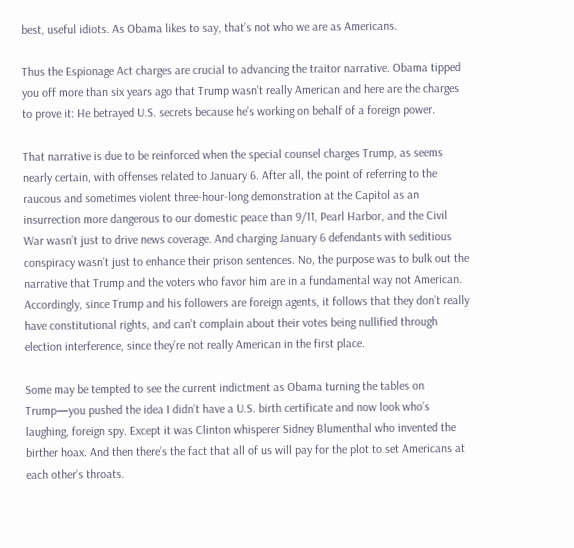best, useful idiots. As Obama likes to say, that’s not who we are as Americans.

Thus the Espionage Act charges are crucial to advancing the traitor narrative. Obama tipped you off more than six years ago that Trump wasn’t really American and here are the charges to prove it: He betrayed U.S. secrets because he’s working on behalf of a foreign power.

That narrative is due to be reinforced when the special counsel charges Trump, as seems nearly certain, with offenses related to January 6. After all, the point of referring to the raucous and sometimes violent three-hour-long demonstration at the Capitol as an insurrection more dangerous to our domestic peace than 9/11, Pearl Harbor, and the Civil War wasn’t just to drive news coverage. And charging January 6 defendants with seditious conspiracy wasn’t just to enhance their prison sentences. No, the purpose was to bulk out the narrative that Trump and the voters who favor him are in a fundamental way not American. Accordingly, since Trump and his followers are foreign agents, it follows that they don’t really have constitutional rights, and can’t complain about their votes being nullified through election interference, since they’re not really American in the first place.

Some may be tempted to see the current indictment as Obama turning the tables on Trump—you pushed the idea I didn’t have a U.S. birth certificate and now look who’s laughing, foreign spy. Except it was Clinton whisperer Sidney Blumenthal who invented the birther hoax. And then there’s the fact that all of us will pay for the plot to set Americans at each other’s throats.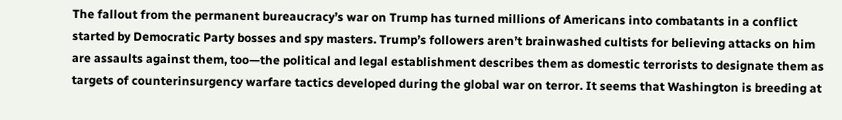The fallout from the permanent bureaucracy’s war on Trump has turned millions of Americans into combatants in a conflict started by Democratic Party bosses and spy masters. Trump’s followers aren’t brainwashed cultists for believing attacks on him are assaults against them, too—the political and legal establishment describes them as domestic terrorists to designate them as targets of counterinsurgency warfare tactics developed during the global war on terror. It seems that Washington is breeding at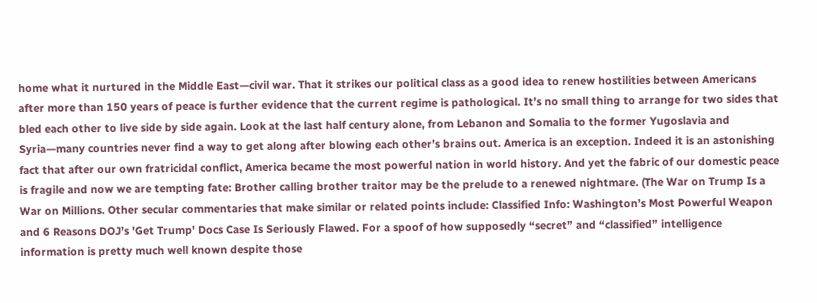home what it nurtured in the Middle East—civil war. That it strikes our political class as a good idea to renew hostilities between Americans after more than 150 years of peace is further evidence that the current regime is pathological. It’s no small thing to arrange for two sides that bled each other to live side by side again. Look at the last half century alone, from Lebanon and Somalia to the former Yugoslavia and Syria—many countries never find a way to get along after blowing each other’s brains out. America is an exception. Indeed it is an astonishing fact that after our own fratricidal conflict, America became the most powerful nation in world history. And yet the fabric of our domestic peace is fragile and now we are tempting fate: Brother calling brother traitor may be the prelude to a renewed nightmare. (The War on Trump Is a War on Millions. Other secular commentaries that make similar or related points include: Classified Info: Washington’s Most Powerful Weapon and 6 Reasons DOJ’s 'Get Trump' Docs Case Is Seriously Flawed. For a spoof of how supposedly “secret” and “classified” intelligence information is pretty much well known despite those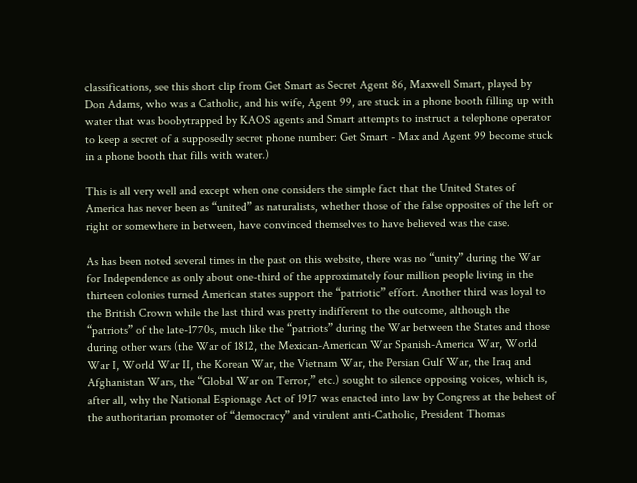classifications, see this short clip from Get Smart as Secret Agent 86, Maxwell Smart, played by Don Adams, who was a Catholic, and his wife, Agent 99, are stuck in a phone booth filling up with water that was boobytrapped by KAOS agents and Smart attempts to instruct a telephone operator to keep a secret of a supposedly secret phone number: Get Smart - Max and Agent 99 become stuck in a phone booth that fills with water.)

This is all very well and except when one considers the simple fact that the United States of America has never been as “united” as naturalists, whether those of the false opposites of the left or right or somewhere in between, have convinced themselves to have believed was the case.

As has been noted several times in the past on this website, there was no “unity” during the War for Independence as only about one-third of the approximately four million people living in the thirteen colonies turned American states support the “patriotic” effort. Another third was loyal to the British Crown while the last third was pretty indifferent to the outcome, although the “patriots” of the late-1770s, much like the “patriots” during the War between the States and those during other wars (the War of 1812, the Mexican-American War Spanish-America War, World War I, World War II, the Korean War, the Vietnam War, the Persian Gulf War, the Iraq and Afghanistan Wars, the “Global War on Terror,” etc.) sought to silence opposing voices, which is, after all, why the National Espionage Act of 1917 was enacted into law by Congress at the behest of the authoritarian promoter of “democracy” and virulent anti-Catholic, President Thomas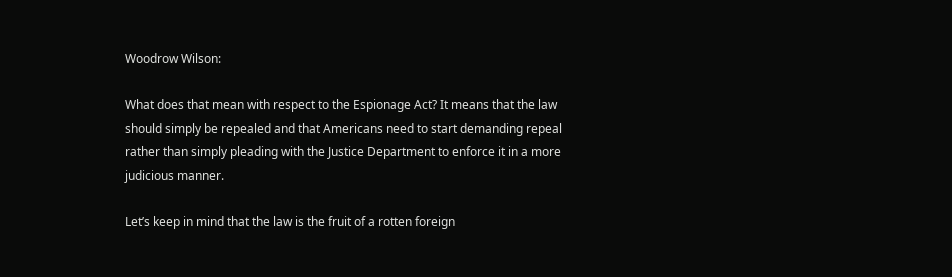Woodrow Wilson:

What does that mean with respect to the Espionage Act? It means that the law should simply be repealed and that Americans need to start demanding repeal rather than simply pleading with the Justice Department to enforce it in a more judicious manner.

Let’s keep in mind that the law is the fruit of a rotten foreign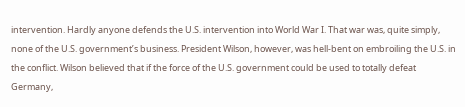intervention. Hardly anyone defends the U.S. intervention into World War I. That war was, quite simply, none of the U.S. government’s business. President Wilson, however, was hell-bent on embroiling the U.S. in the conflict. Wilson believed that if the force of the U.S. government could be used to totally defeat Germany,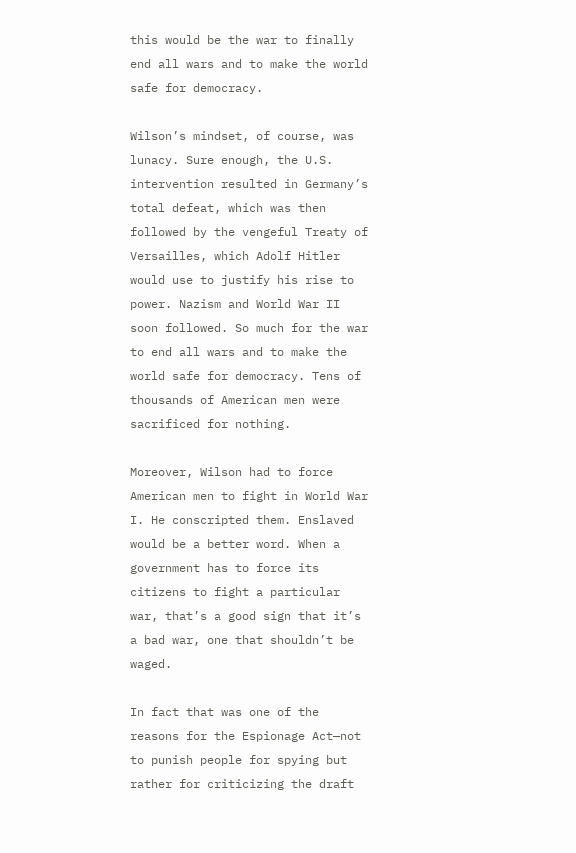this would be the war to finally end all wars and to make the world safe for democracy.

Wilson’s mindset, of course, was lunacy. Sure enough, the U.S. intervention resulted in Germany’s total defeat, which was then followed by the vengeful Treaty of Versailles, which Adolf Hitler would use to justify his rise to power. Nazism and World War II soon followed. So much for the war to end all wars and to make the world safe for democracy. Tens of thousands of American men were sacrificed for nothing.

Moreover, Wilson had to force American men to fight in World War I. He conscripted them. Enslaved would be a better word. When a government has to force its citizens to fight a particular war, that’s a good sign that it’s a bad war, one that shouldn’t be waged.

In fact that was one of the reasons for the Espionage Act—not to punish people for spying but rather for criticizing the draft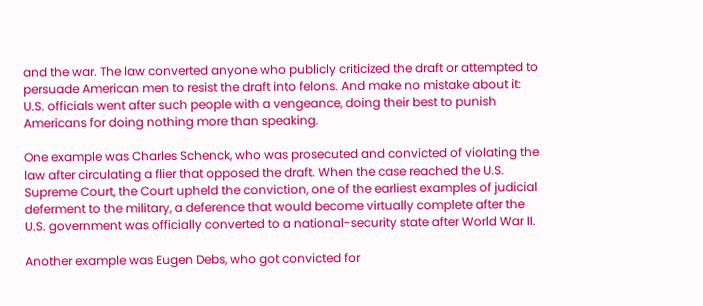and the war. The law converted anyone who publicly criticized the draft or attempted to persuade American men to resist the draft into felons. And make no mistake about it: U.S. officials went after such people with a vengeance, doing their best to punish Americans for doing nothing more than speaking.

One example was Charles Schenck, who was prosecuted and convicted of violating the law after circulating a flier that opposed the draft. When the case reached the U.S. Supreme Court, the Court upheld the conviction, one of the earliest examples of judicial deferment to the military, a deference that would become virtually complete after the U.S. government was officially converted to a national-security state after World War II.

Another example was Eugen Debs, who got convicted for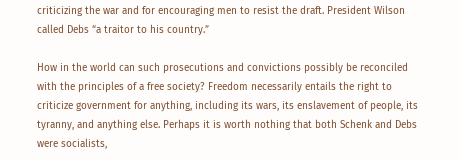criticizing the war and for encouraging men to resist the draft. President Wilson called Debs “a traitor to his country.”

How in the world can such prosecutions and convictions possibly be reconciled with the principles of a free society? Freedom necessarily entails the right to criticize government for anything, including its wars, its enslavement of people, its tyranny, and anything else. Perhaps it is worth nothing that both Schenk and Debs were socialists,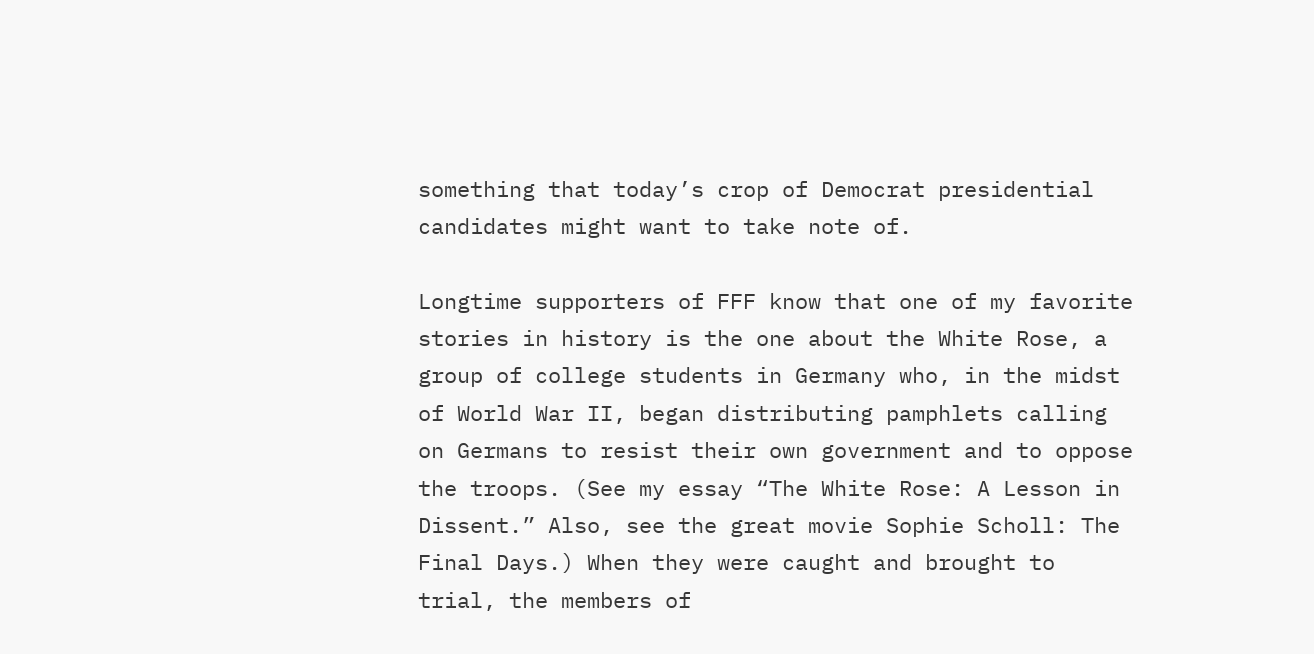something that today’s crop of Democrat presidential candidates might want to take note of.

Longtime supporters of FFF know that one of my favorite stories in history is the one about the White Rose, a group of college students in Germany who, in the midst of World War II, began distributing pamphlets calling on Germans to resist their own government and to oppose the troops. (See my essay “The White Rose: A Lesson in Dissent.” Also, see the great movie Sophie Scholl: The Final Days.) When they were caught and brought to trial, the members of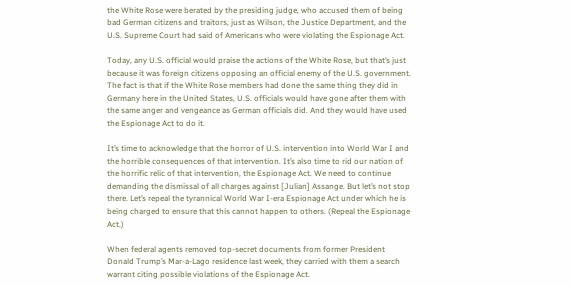the White Rose were berated by the presiding judge, who accused them of being bad German citizens and traitors, just as Wilson, the Justice Department, and the U.S. Supreme Court had said of Americans who were violating the Espionage Act.

Today, any U.S. official would praise the actions of the White Rose, but that’s just because it was foreign citizens opposing an official enemy of the U.S. government. The fact is that if the White Rose members had done the same thing they did in Germany here in the United States, U.S. officials would have gone after them with the same anger and vengeance as German officials did. And they would have used the Espionage Act to do it.

It’s time to acknowledge that the horror of U.S. intervention into World War I and the horrible consequences of that intervention. It’s also time to rid our nation of the horrific relic of that intervention, the Espionage Act. We need to continue  demanding the dismissal of all charges against [Julian] Assange. But let’s not stop there. Let’s repeal the tyrannical World War I-era Espionage Act under which he is being charged to ensure that this cannot happen to others. (Repeal the Espionage Act.)

When federal agents removed top-secret documents from former President Donald Trump’s Mar-a-Lago residence last week, they carried with them a search warrant citing possible violations of the Espionage Act.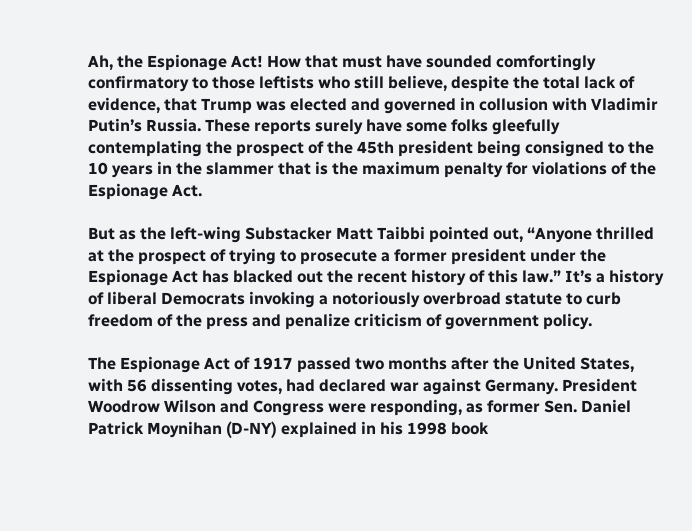Ah, the Espionage Act! How that must have sounded comfortingly confirmatory to those leftists who still believe, despite the total lack of evidence, that Trump was elected and governed in collusion with Vladimir Putin’s Russia. These reports surely have some folks gleefully contemplating the prospect of the 45th president being consigned to the 10 years in the slammer that is the maximum penalty for violations of the Espionage Act.

But as the left-wing Substacker Matt Taibbi pointed out, “Anyone thrilled at the prospect of trying to prosecute a former president under the Espionage Act has blacked out the recent history of this law.” It’s a history of liberal Democrats invoking a notoriously overbroad statute to curb freedom of the press and penalize criticism of government policy.

The Espionage Act of 1917 passed two months after the United States, with 56 dissenting votes, had declared war against Germany. President Woodrow Wilson and Congress were responding, as former Sen. Daniel Patrick Moynihan (D-NY) explained in his 1998 book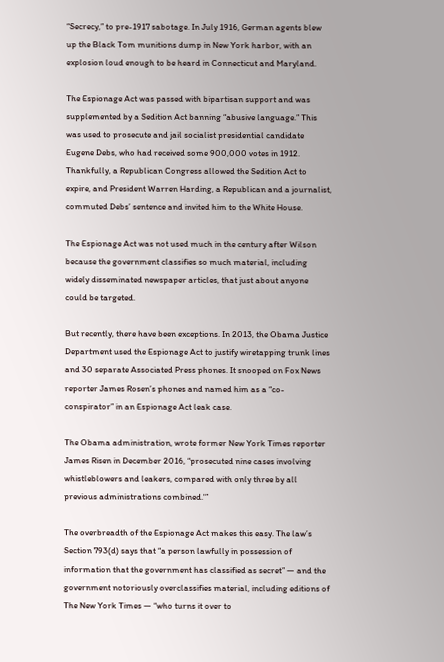“Secrecy,” to pre-1917 sabotage. In July 1916, German agents blew up the Black Tom munitions dump in New York harbor, with an explosion loud enough to be heard in Connecticut and Maryland.

The Espionage Act was passed with bipartisan support and was supplemented by a Sedition Act banning “abusive language.” This was used to prosecute and jail socialist presidential candidate Eugene Debs, who had received some 900,000 votes in 1912. Thankfully, a Republican Congress allowed the Sedition Act to expire, and President Warren Harding, a Republican and a journalist, commuted Debs’ sentence and invited him to the White House.

The Espionage Act was not used much in the century after Wilson because the government classifies so much material, including widely disseminated newspaper articles, that just about anyone could be targeted.

But recently, there have been exceptions. In 2013, the Obama Justice Department used the Espionage Act to justify wiretapping trunk lines and 30 separate Associated Press phones. It snooped on Fox News reporter James Rosen’s phones and named him as a “co-conspirator” in an Espionage Act leak case.

The Obama administration, wrote former New York Times reporter James Risen in December 2016, “prosecuted nine cases involving whistleblowers and leakers, compared with only three by all previous administrations combined.'”

The overbreadth of the Espionage Act makes this easy. The law’s Section 793(d) says that “a person lawfully in possession of information that the government has classified as secret” — and the government notoriously overclassifies material, including editions of The New York Times — “who turns it over to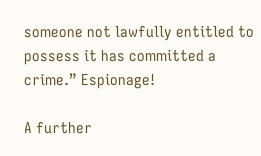someone not lawfully entitled to possess it has committed a crime.” Espionage!

A further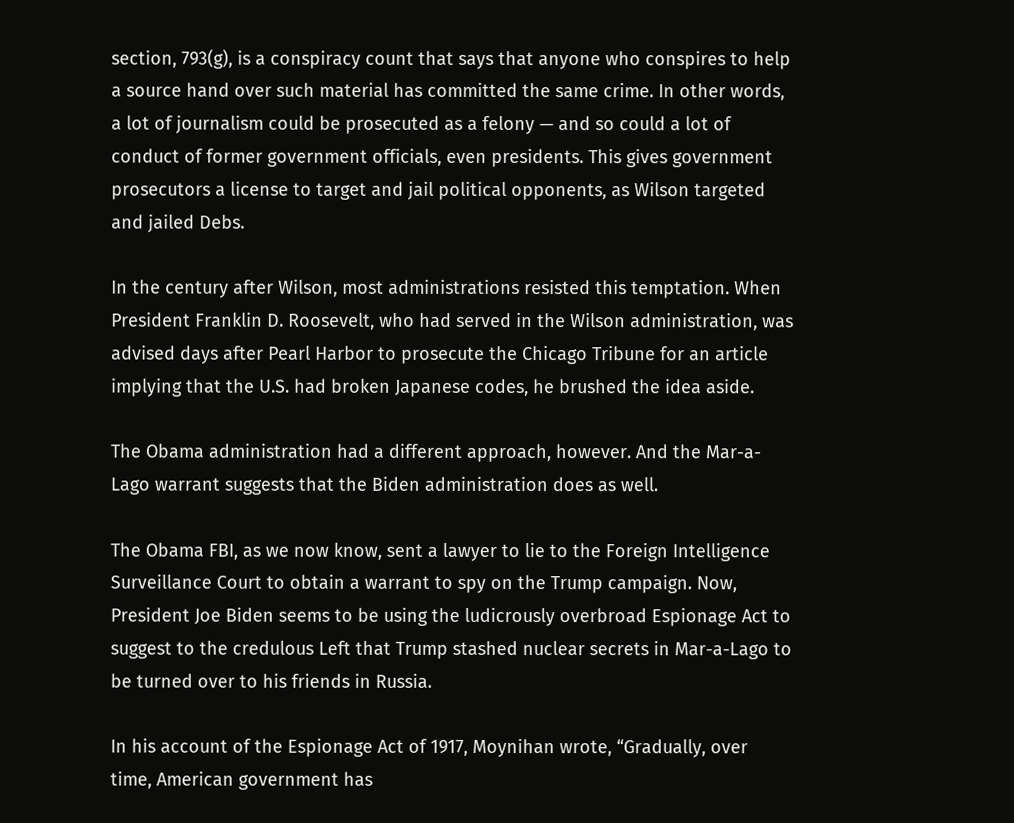section, 793(g), is a conspiracy count that says that anyone who conspires to help a source hand over such material has committed the same crime. In other words, a lot of journalism could be prosecuted as a felony — and so could a lot of conduct of former government officials, even presidents. This gives government prosecutors a license to target and jail political opponents, as Wilson targeted and jailed Debs.

In the century after Wilson, most administrations resisted this temptation. When President Franklin D. Roosevelt, who had served in the Wilson administration, was advised days after Pearl Harbor to prosecute the Chicago Tribune for an article implying that the U.S. had broken Japanese codes, he brushed the idea aside.

The Obama administration had a different approach, however. And the Mar-a-Lago warrant suggests that the Biden administration does as well.

The Obama FBI, as we now know, sent a lawyer to lie to the Foreign Intelligence Surveillance Court to obtain a warrant to spy on the Trump campaign. Now, President Joe Biden seems to be using the ludicrously overbroad Espionage Act to suggest to the credulous Left that Trump stashed nuclear secrets in Mar-a-Lago to be turned over to his friends in Russia.

In his account of the Espionage Act of 1917, Moynihan wrote, “Gradually, over time, American government has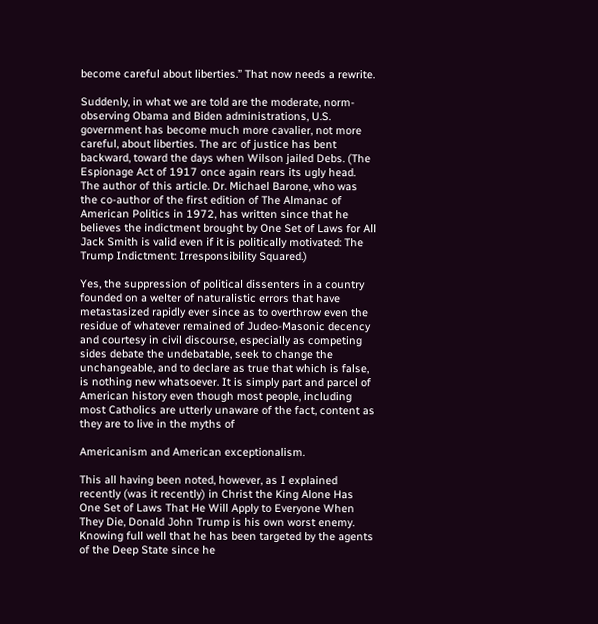become careful about liberties.” That now needs a rewrite.

Suddenly, in what we are told are the moderate, norm-observing Obama and Biden administrations, U.S. government has become much more cavalier, not more careful, about liberties. The arc of justice has bent backward, toward the days when Wilson jailed Debs. (The Espionage Act of 1917 once again rears its ugly head. The author of this article. Dr. Michael Barone, who was the co-author of the first edition of The Almanac of American Politics in 1972, has written since that he believes the indictment brought by One Set of Laws for All Jack Smith is valid even if it is politically motivated: The Trump Indictment: Irresponsibility Squared.)

Yes, the suppression of political dissenters in a country founded on a welter of naturalistic errors that have metastasized rapidly ever since as to overthrow even the residue of whatever remained of Judeo-Masonic decency and courtesy in civil discourse, especially as competing sides debate the undebatable, seek to change the unchangeable, and to declare as true that which is false, is nothing new whatsoever. It is simply part and parcel of American history even though most people, including most Catholics are utterly unaware of the fact, content as they are to live in the myths of

Americanism and American exceptionalism.

This all having been noted, however, as I explained recently (was it recently) in Christ the King Alone Has One Set of Laws That He Will Apply to Everyone When They Die, Donald John Trump is his own worst enemy. Knowing full well that he has been targeted by the agents of the Deep State since he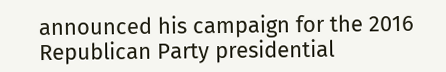announced his campaign for the 2016 Republican Party presidential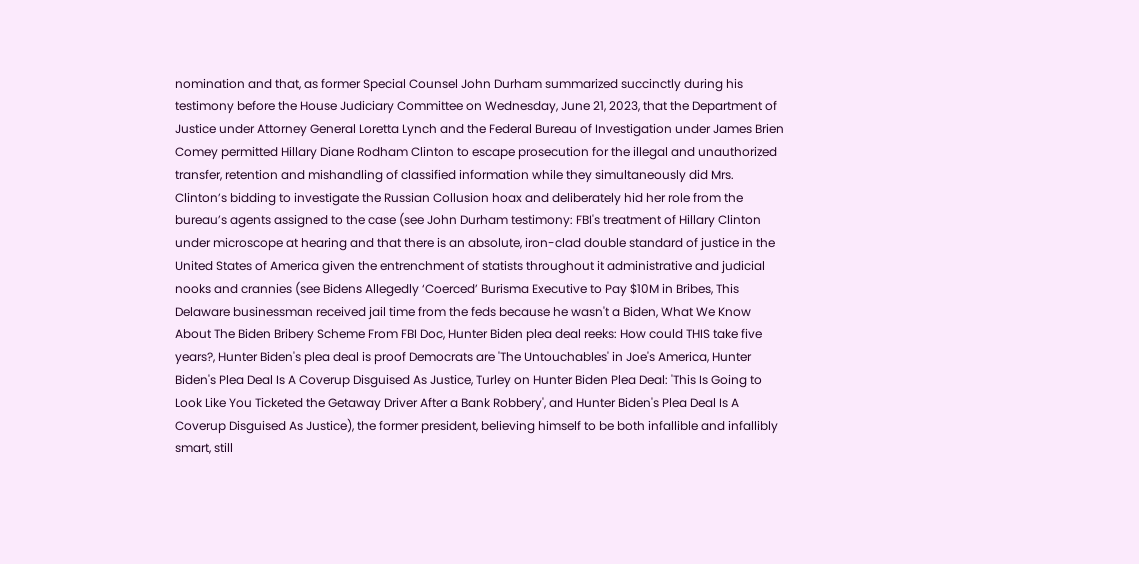nomination and that, as former Special Counsel John Durham summarized succinctly during his testimony before the House Judiciary Committee on Wednesday, June 21, 2023, that the Department of Justice under Attorney General Loretta Lynch and the Federal Bureau of Investigation under James Brien Comey permitted Hillary Diane Rodham Clinton to escape prosecution for the illegal and unauthorized transfer, retention and mishandling of classified information while they simultaneously did Mrs. Clinton’s bidding to investigate the Russian Collusion hoax and deliberately hid her role from the bureau’s agents assigned to the case (see John Durham testimony: FBI's treatment of Hillary Clinton under microscope at hearing and that there is an absolute, iron-clad double standard of justice in the United States of America given the entrenchment of statists throughout it administrative and judicial nooks and crannies (see Bidens Allegedly ‘Coerced’ Burisma Executive to Pay $10M in Bribes, This Delaware businessman received jail time from the feds because he wasn't a Biden, What We Know About The Biden Bribery Scheme From FBI Doc, Hunter Biden plea deal reeks: How could THIS take five years?, Hunter Biden's plea deal is proof Democrats are 'The Untouchables' in Joe's America, Hunter Biden's Plea Deal Is A Coverup Disguised As Justice, Turley on Hunter Biden Plea Deal: 'This Is Going to Look Like You Ticketed the Getaway Driver After a Bank Robbery', and Hunter Biden's Plea Deal Is A Coverup Disguised As Justice), the former president, believing himself to be both infallible and infallibly smart, still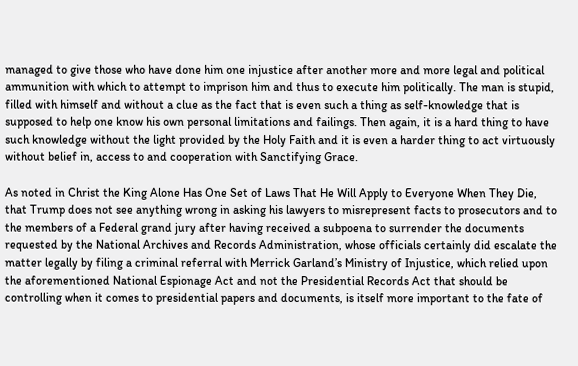managed to give those who have done him one injustice after another more and more legal and political ammunition with which to attempt to imprison him and thus to execute him politically. The man is stupid, filled with himself and without a clue as the fact that is even such a thing as self-knowledge that is supposed to help one know his own personal limitations and failings. Then again, it is a hard thing to have such knowledge without the light provided by the Holy Faith and it is even a harder thing to act virtuously without belief in, access to and cooperation with Sanctifying Grace.

As noted in Christ the King Alone Has One Set of Laws That He Will Apply to Everyone When They Die, that Trump does not see anything wrong in asking his lawyers to misrepresent facts to prosecutors and to the members of a Federal grand jury after having received a subpoena to surrender the documents requested by the National Archives and Records Administration, whose officials certainly did escalate the matter legally by filing a criminal referral with Merrick Garland’s Ministry of Injustice, which relied upon the aforementioned National Espionage Act and not the Presidential Records Act that should be controlling when it comes to presidential papers and documents, is itself more important to the fate of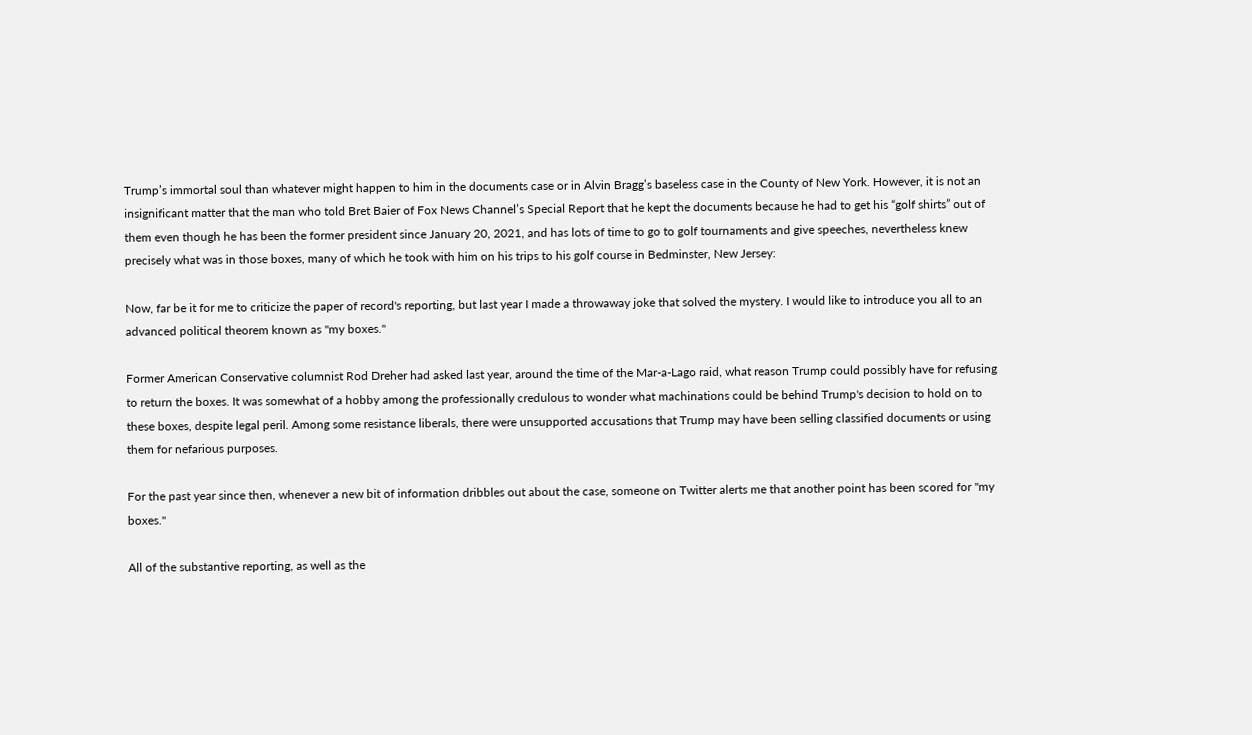Trump’s immortal soul than whatever might happen to him in the documents case or in Alvin Bragg’s baseless case in the County of New York. However, it is not an insignificant matter that the man who told Bret Baier of Fox News Channel’s Special Report that he kept the documents because he had to get his “golf shirts” out of them even though he has been the former president since January 20, 2021, and has lots of time to go to golf tournaments and give speeches, nevertheless knew precisely what was in those boxes, many of which he took with him on his trips to his golf course in Bedminster, New Jersey:

Now, far be it for me to criticize the paper of record's reporting, but last year I made a throwaway joke that solved the mystery. I would like to introduce you all to an advanced political theorem known as "my boxes."

Former American Conservative columnist Rod Dreher had asked last year, around the time of the Mar-a-Lago raid, what reason Trump could possibly have for refusing to return the boxes. It was somewhat of a hobby among the professionally credulous to wonder what machinations could be behind Trump's decision to hold on to these boxes, despite legal peril. Among some resistance liberals, there were unsupported accusations that Trump may have been selling classified documents or using them for nefarious purposes.

For the past year since then, whenever a new bit of information dribbles out about the case, someone on Twitter alerts me that another point has been scored for "my boxes."

All of the substantive reporting, as well as the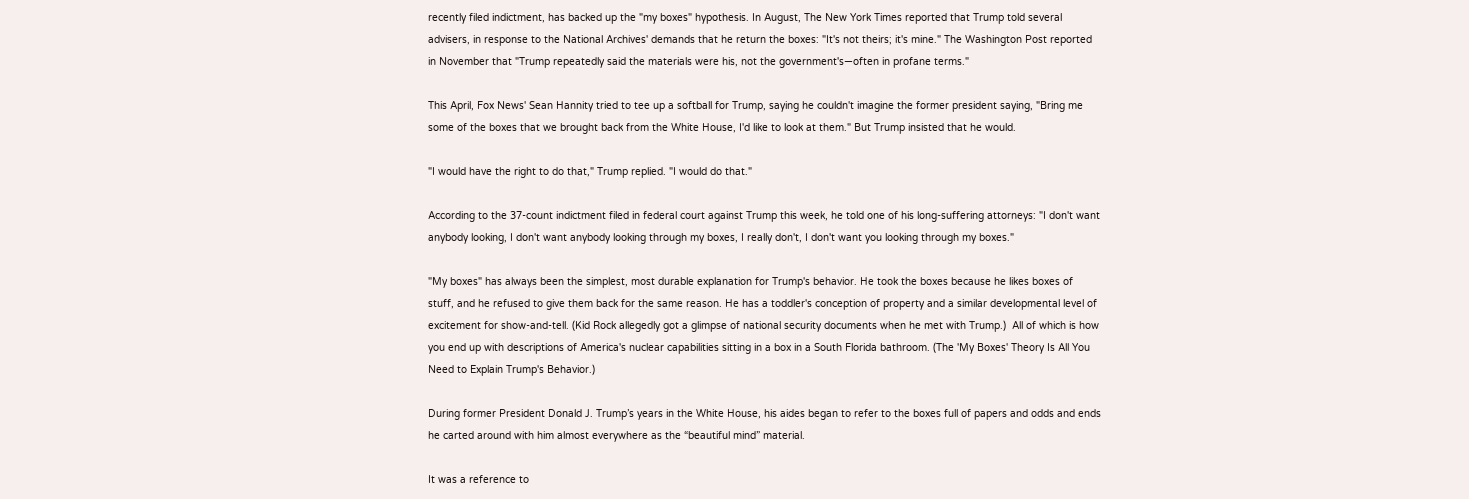recently filed indictment, has backed up the "my boxes" hypothesis. In August, The New York Times reported that Trump told several advisers, in response to the National Archives' demands that he return the boxes: "It's not theirs; it's mine." The Washington Post reported in November that "Trump repeatedly said the materials were his, not the government's—often in profane terms."

This April, Fox News' Sean Hannity tried to tee up a softball for Trump, saying he couldn't imagine the former president saying, "Bring me some of the boxes that we brought back from the White House, I'd like to look at them." But Trump insisted that he would.

"I would have the right to do that," Trump replied. "I would do that."

According to the 37-count indictment filed in federal court against Trump this week, he told one of his long-suffering attorneys: "I don't want anybody looking, I don't want anybody looking through my boxes, I really don't, I don't want you looking through my boxes."

"My boxes" has always been the simplest, most durable explanation for Trump's behavior. He took the boxes because he likes boxes of stuff, and he refused to give them back for the same reason. He has a toddler's conception of property and a similar developmental level of excitement for show-and-tell. (Kid Rock allegedly got a glimpse of national security documents when he met with Trump.)  All of which is how you end up with descriptions of America's nuclear capabilities sitting in a box in a South Florida bathroom. (The 'My Boxes' Theory Is All You Need to Explain Trump's Behavior.)

During former President Donald J. Trump’s years in the White House, his aides began to refer to the boxes full of papers and odds and ends he carted around with him almost everywhere as the “beautiful mind” material.

It was a reference to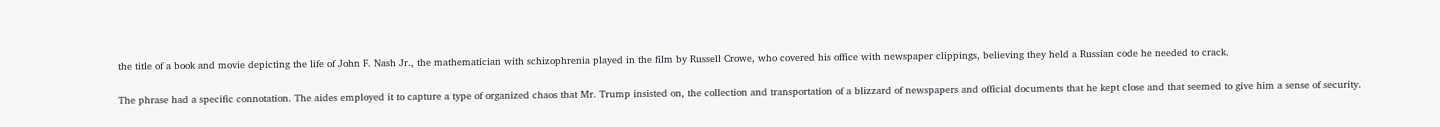the title of a book and movie depicting the life of John F. Nash Jr., the mathematician with schizophrenia played in the film by Russell Crowe, who covered his office with newspaper clippings, believing they held a Russian code he needed to crack.

The phrase had a specific connotation. The aides employed it to capture a type of organized chaos that Mr. Trump insisted on, the collection and transportation of a blizzard of newspapers and official documents that he kept close and that seemed to give him a sense of security.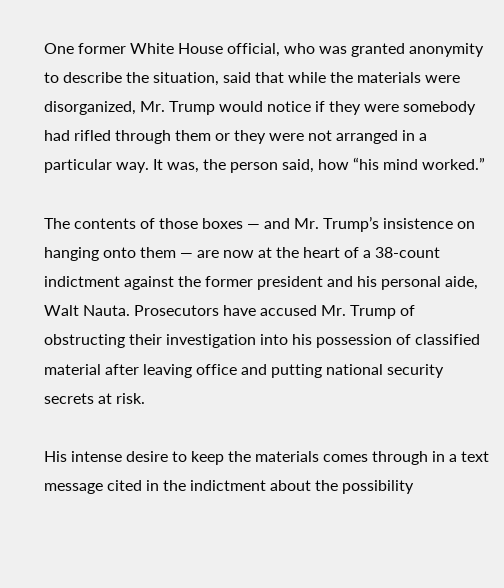One former White House official, who was granted anonymity to describe the situation, said that while the materials were disorganized, Mr. Trump would notice if they were somebody had rifled through them or they were not arranged in a particular way. It was, the person said, how “his mind worked.”

The contents of those boxes — and Mr. Trump’s insistence on hanging onto them — are now at the heart of a 38-count indictment against the former president and his personal aide, Walt Nauta. Prosecutors have accused Mr. Trump of obstructing their investigation into his possession of classified material after leaving office and putting national security secrets at risk.

His intense desire to keep the materials comes through in a text message cited in the indictment about the possibility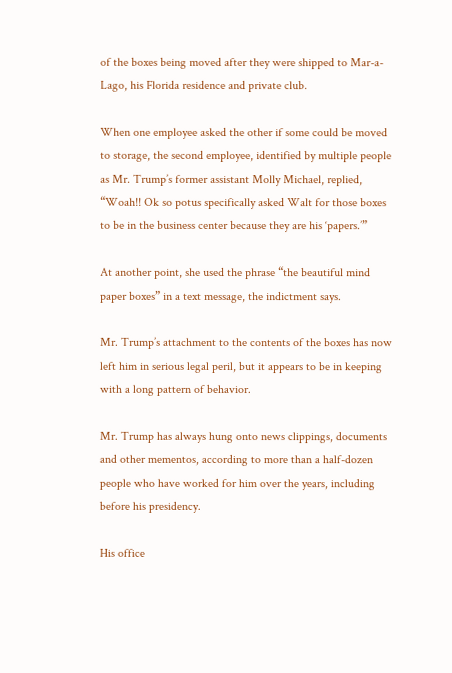of the boxes being moved after they were shipped to Mar-a-Lago, his Florida residence and private club.

When one employee asked the other if some could be moved to storage, the second employee, identified by multiple people as Mr. Trump’s former assistant Molly Michael, replied, “Woah!! Ok so potus specifically asked Walt for those boxes to be in the business center because they are his ‘papers.’”

At another point, she used the phrase “the beautiful mind paper boxes” in a text message, the indictment says.

Mr. Trump’s attachment to the contents of the boxes has now left him in serious legal peril, but it appears to be in keeping with a long pattern of behavior.

Mr. Trump has always hung onto news clippings, documents and other mementos, according to more than a half-dozen people who have worked for him over the years, including before his presidency.

His office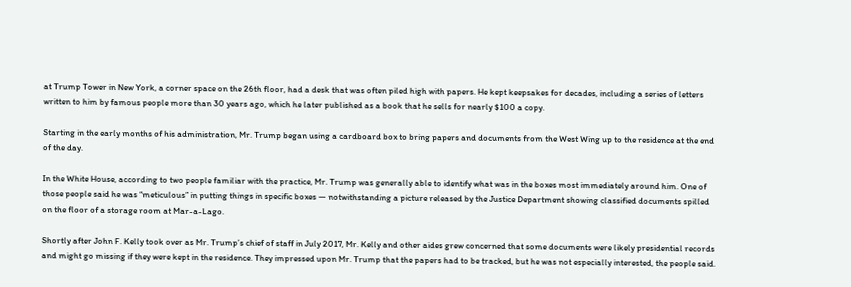at Trump Tower in New York, a corner space on the 26th floor, had a desk that was often piled high with papers. He kept keepsakes for decades, including a series of letters written to him by famous people more than 30 years ago, which he later published as a book that he sells for nearly $100 a copy.

Starting in the early months of his administration, Mr. Trump began using a cardboard box to bring papers and documents from the West Wing up to the residence at the end of the day.

In the White House, according to two people familiar with the practice, Mr. Trump was generally able to identify what was in the boxes most immediately around him. One of those people said he was “meticulous” in putting things in specific boxes — notwithstanding a picture released by the Justice Department showing classified documents spilled on the floor of a storage room at Mar-a-Lago.

Shortly after John F. Kelly took over as Mr. Trump’s chief of staff in July 2017, Mr. Kelly and other aides grew concerned that some documents were likely presidential records and might go missing if they were kept in the residence. They impressed upon Mr. Trump that the papers had to be tracked, but he was not especially interested, the people said.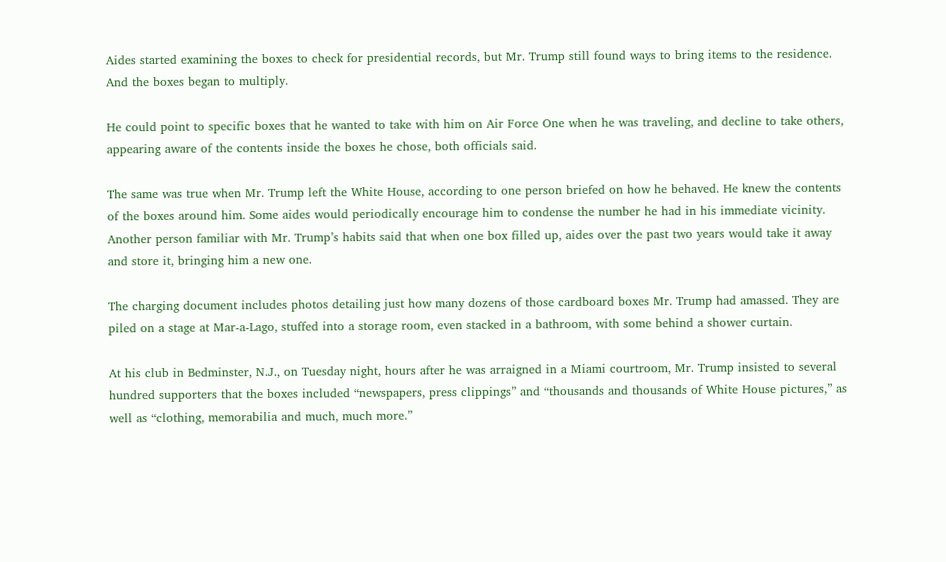Aides started examining the boxes to check for presidential records, but Mr. Trump still found ways to bring items to the residence. And the boxes began to multiply.

He could point to specific boxes that he wanted to take with him on Air Force One when he was traveling, and decline to take others, appearing aware of the contents inside the boxes he chose, both officials said.

The same was true when Mr. Trump left the White House, according to one person briefed on how he behaved. He knew the contents of the boxes around him. Some aides would periodically encourage him to condense the number he had in his immediate vicinity. Another person familiar with Mr. Trump’s habits said that when one box filled up, aides over the past two years would take it away and store it, bringing him a new one.

The charging document includes photos detailing just how many dozens of those cardboard boxes Mr. Trump had amassed. They are piled on a stage at Mar-a-Lago, stuffed into a storage room, even stacked in a bathroom, with some behind a shower curtain.

At his club in Bedminster, N.J., on Tuesday night, hours after he was arraigned in a Miami courtroom, Mr. Trump insisted to several hundred supporters that the boxes included “newspapers, press clippings” and “thousands and thousands of White House pictures,” as well as “clothing, memorabilia and much, much more.”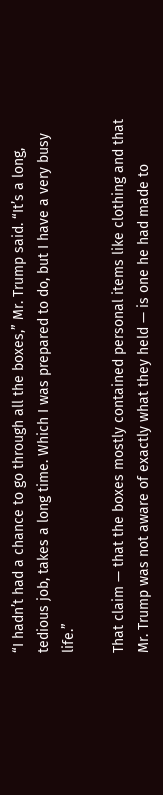“I hadn’t had a chance to go through all the boxes,” Mr. Trump said. “It’s a long, tedious job, takes a long time. Which I was prepared to do, but I have a very busy life.”

That claim — that the boxes mostly contained personal items like clothing and that Mr. Trump was not aware of exactly what they held — is one he had made to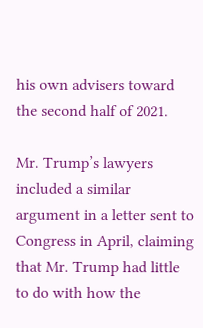his own advisers toward the second half of 2021.

Mr. Trump’s lawyers included a similar argument in a letter sent to Congress in April, claiming that Mr. Trump had little to do with how the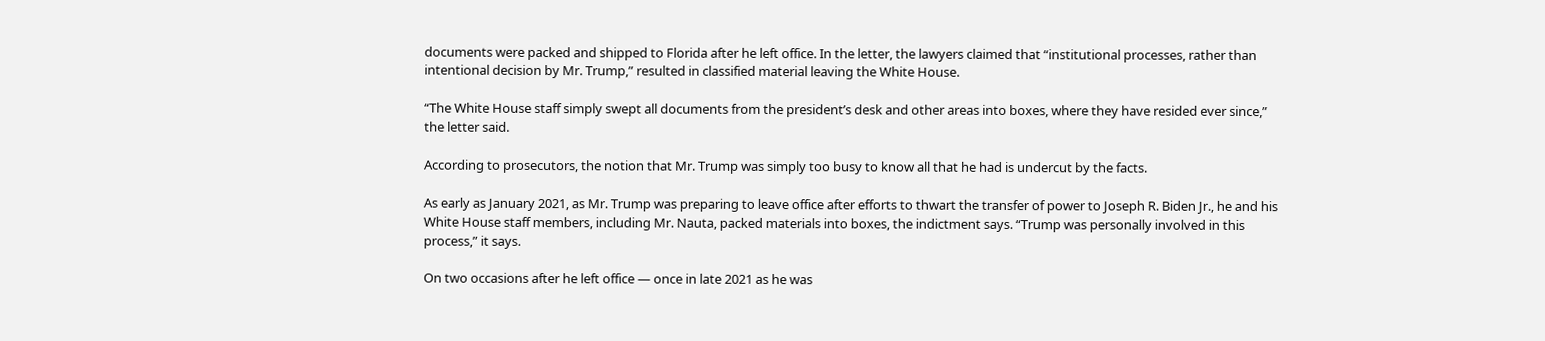documents were packed and shipped to Florida after he left office. In the letter, the lawyers claimed that “institutional processes, rather than intentional decision by Mr. Trump,” resulted in classified material leaving the White House.

“The White House staff simply swept all documents from the president’s desk and other areas into boxes, where they have resided ever since,” the letter said.

According to prosecutors, the notion that Mr. Trump was simply too busy to know all that he had is undercut by the facts.

As early as January 2021, as Mr. Trump was preparing to leave office after efforts to thwart the transfer of power to Joseph R. Biden Jr., he and his White House staff members, including Mr. Nauta, packed materials into boxes, the indictment says. “Trump was personally involved in this process,” it says.

On two occasions after he left office — once in late 2021 as he was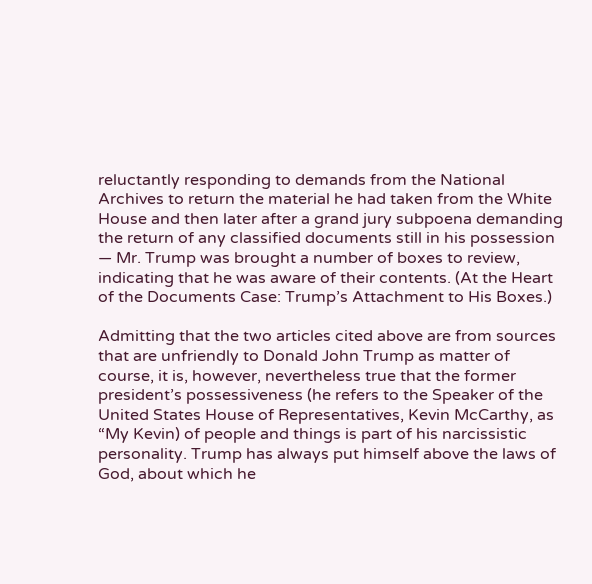reluctantly responding to demands from the National Archives to return the material he had taken from the White House and then later after a grand jury subpoena demanding the return of any classified documents still in his possession — Mr. Trump was brought a number of boxes to review, indicating that he was aware of their contents. (At the Heart of the Documents Case: Trump’s Attachment to His Boxes.)

Admitting that the two articles cited above are from sources that are unfriendly to Donald John Trump as matter of course, it is, however, nevertheless true that the former president’s possessiveness (he refers to the Speaker of the United States House of Representatives, Kevin McCarthy, as “My Kevin) of people and things is part of his narcissistic personality. Trump has always put himself above the laws of God, about which he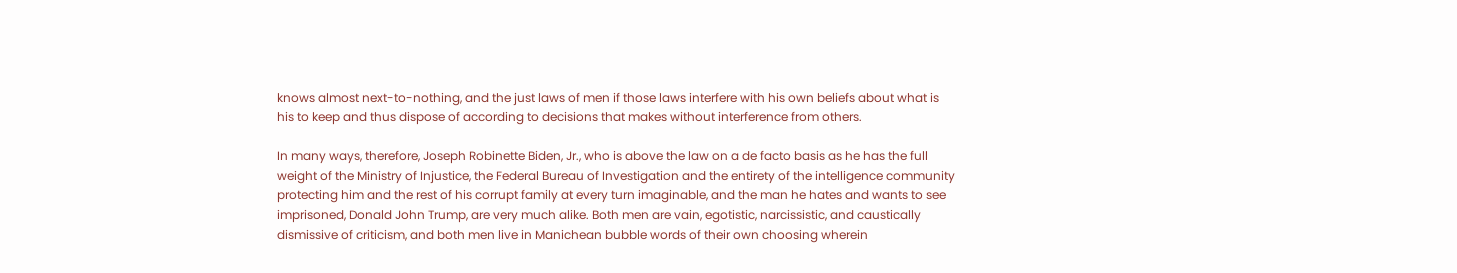knows almost next-to-nothing, and the just laws of men if those laws interfere with his own beliefs about what is his to keep and thus dispose of according to decisions that makes without interference from others.

In many ways, therefore, Joseph Robinette Biden, Jr., who is above the law on a de facto basis as he has the full weight of the Ministry of Injustice, the Federal Bureau of Investigation and the entirety of the intelligence community protecting him and the rest of his corrupt family at every turn imaginable, and the man he hates and wants to see imprisoned, Donald John Trump, are very much alike. Both men are vain, egotistic, narcissistic, and caustically dismissive of criticism, and both men live in Manichean bubble words of their own choosing wherein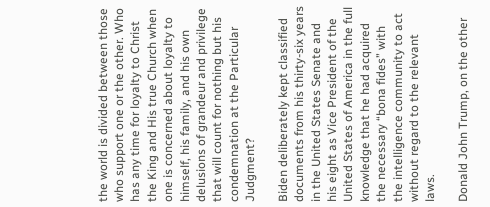the world is divided between those who support one or the other. Who has any time for loyalty to Christ the King and His true Church when one is concerned about loyalty to himself, his family, and his own delusions of grandeur and privilege that will count for nothing but his condemnation at the Particular Judgment?

Biden deliberately kept classified documents from his thirty-six years in the United States Senate and his eight as Vice President of the United States of America in the full knowledge that he had acquired the necessary “bona fides” with the intelligence community to act without regard to the relevant laws.

Donald John Trump, on the other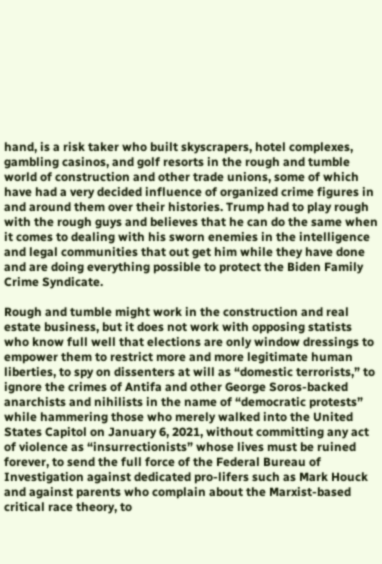hand, is a risk taker who built skyscrapers, hotel complexes, gambling casinos, and golf resorts in the rough and tumble world of construction and other trade unions, some of which have had a very decided influence of organized crime figures in and around them over their histories. Trump had to play rough with the rough guys and believes that he can do the same when it comes to dealing with his sworn enemies in the intelligence and legal communities that out get him while they have done and are doing everything possible to protect the Biden Family Crime Syndicate.

Rough and tumble might work in the construction and real estate business, but it does not work with opposing statists who know full well that elections are only window dressings to empower them to restrict more and more legitimate human liberties, to spy on dissenters at will as “domestic terrorists,” to ignore the crimes of Antifa and other George Soros-backed anarchists and nihilists in the name of “democratic protests” while hammering those who merely walked into the United States Capitol on January 6, 2021, without committing any act of violence as “insurrectionists” whose lives must be ruined forever, to send the full force of the Federal Bureau of Investigation against dedicated pro-lifers such as Mark Houck and against parents who complain about the Marxist-based critical race theory, to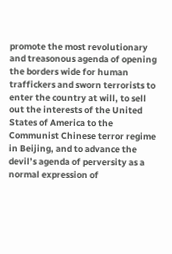promote the most revolutionary and treasonous agenda of opening the borders wide for human traffickers and sworn terrorists to enter the country at will, to sell out the interests of the United States of America to the Communist Chinese terror regime in Beijing, and to advance the devil’s agenda of perversity as a normal expression of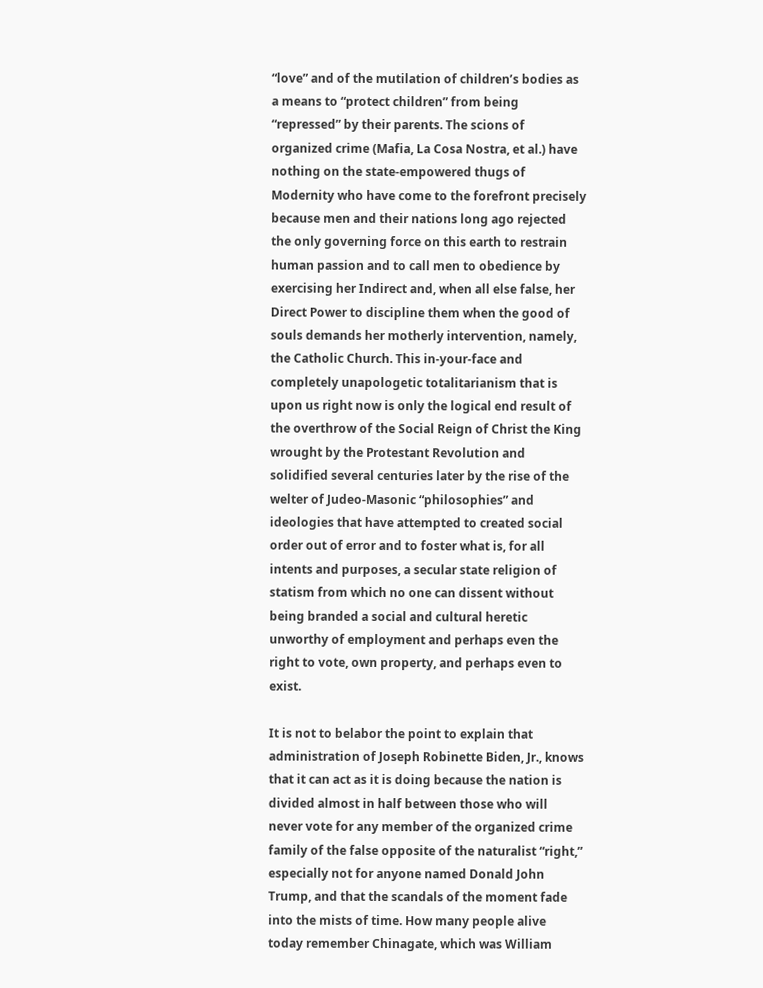“love” and of the mutilation of children’s bodies as a means to “protect children” from being “repressed” by their parents. The scions of organized crime (Mafia, La Cosa Nostra, et al.) have nothing on the state-empowered thugs of Modernity who have come to the forefront precisely because men and their nations long ago rejected the only governing force on this earth to restrain human passion and to call men to obedience by exercising her Indirect and, when all else false, her Direct Power to discipline them when the good of souls demands her motherly intervention, namely, the Catholic Church. This in-your-face and completely unapologetic totalitarianism that is upon us right now is only the logical end result of the overthrow of the Social Reign of Christ the King wrought by the Protestant Revolution and solidified several centuries later by the rise of the welter of Judeo-Masonic “philosophies” and ideologies that have attempted to created social order out of error and to foster what is, for all intents and purposes, a secular state religion of statism from which no one can dissent without being branded a social and cultural heretic unworthy of employment and perhaps even the right to vote, own property, and perhaps even to exist.

It is not to belabor the point to explain that administration of Joseph Robinette Biden, Jr., knows that it can act as it is doing because the nation is divided almost in half between those who will never vote for any member of the organized crime family of the false opposite of the naturalist “right,” especially not for anyone named Donald John Trump, and that the scandals of the moment fade into the mists of time. How many people alive today remember Chinagate, which was William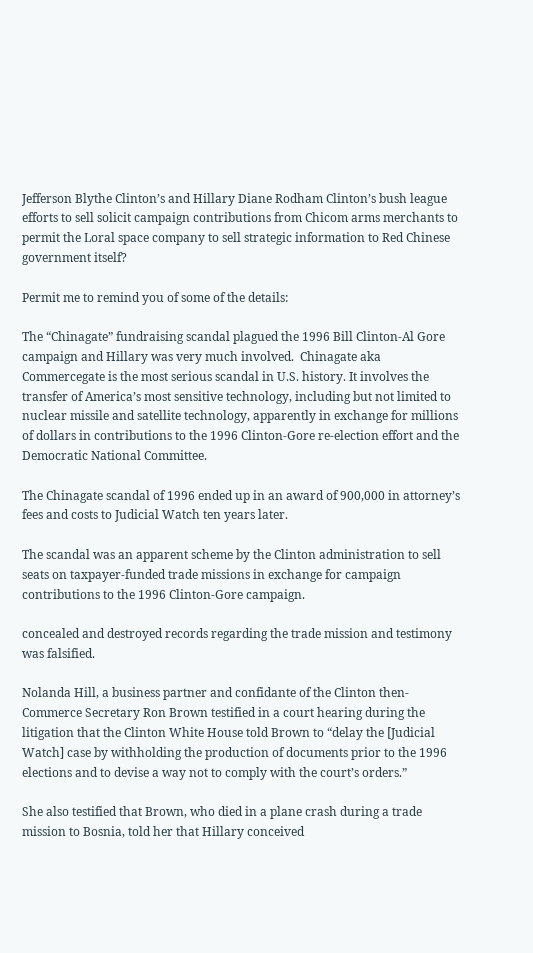Jefferson Blythe Clinton’s and Hillary Diane Rodham Clinton’s bush league efforts to sell solicit campaign contributions from Chicom arms merchants to permit the Loral space company to sell strategic information to Red Chinese government itself?

Permit me to remind you of some of the details:

The “Chinagate” fundraising scandal plagued the 1996 Bill Clinton-Al Gore campaign and Hillary was very much involved.  Chinagate aka Commercegate is the most serious scandal in U.S. history. It involves the transfer of America’s most sensitive technology, including but not limited to nuclear missile and satellite technology, apparently in exchange for millions of dollars in contributions to the 1996 Clinton-Gore re-election effort and the Democratic National Committee.

The Chinagate scandal of 1996 ended up in an award of 900,000 in attorney’s fees and costs to Judicial Watch ten years later.

The scandal was an apparent scheme by the Clinton administration to sell seats on taxpayer-funded trade missions in exchange for campaign contributions to the 1996 Clinton-Gore campaign.

concealed and destroyed records regarding the trade mission and testimony was falsified.

Nolanda Hill, a business partner and confidante of the Clinton then-Commerce Secretary Ron Brown testified in a court hearing during the litigation that the Clinton White House told Brown to “delay the [Judicial Watch] case by withholding the production of documents prior to the 1996 elections and to devise a way not to comply with the court’s orders.”

She also testified that Brown, who died in a plane crash during a trade mission to Bosnia, told her that Hillary conceived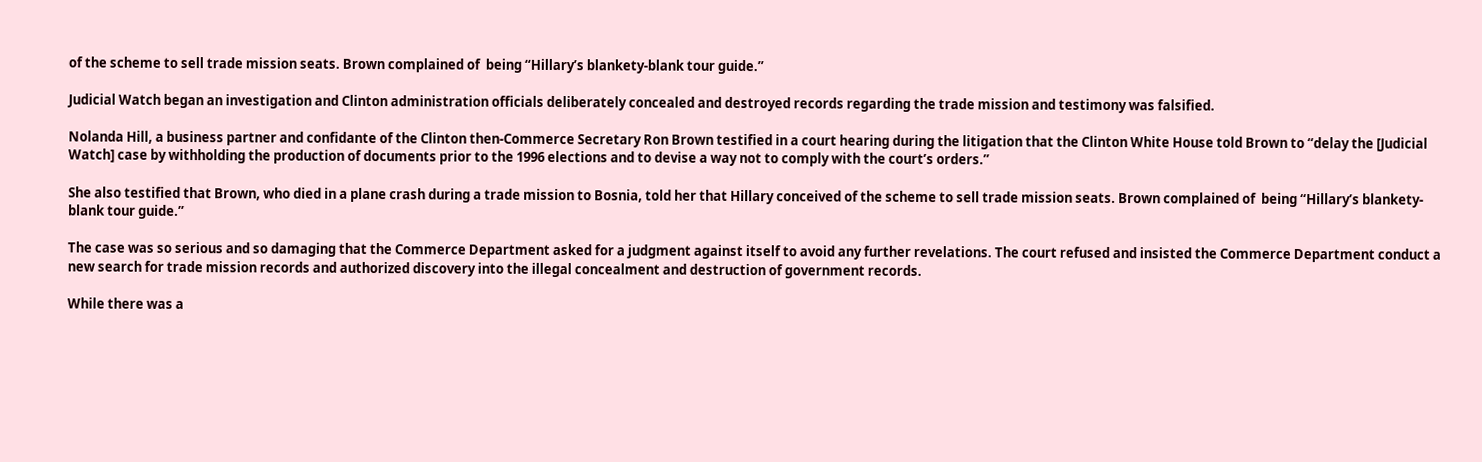of the scheme to sell trade mission seats. Brown complained of  being “Hillary’s blankety-blank tour guide.”

Judicial Watch began an investigation and Clinton administration officials deliberately concealed and destroyed records regarding the trade mission and testimony was falsified.

Nolanda Hill, a business partner and confidante of the Clinton then-Commerce Secretary Ron Brown testified in a court hearing during the litigation that the Clinton White House told Brown to “delay the [Judicial Watch] case by withholding the production of documents prior to the 1996 elections and to devise a way not to comply with the court’s orders.”

She also testified that Brown, who died in a plane crash during a trade mission to Bosnia, told her that Hillary conceived of the scheme to sell trade mission seats. Brown complained of  being “Hillary’s blankety-blank tour guide.”

The case was so serious and so damaging that the Commerce Department asked for a judgment against itself to avoid any further revelations. The court refused and insisted the Commerce Department conduct a new search for trade mission records and authorized discovery into the illegal concealment and destruction of government records.

While there was a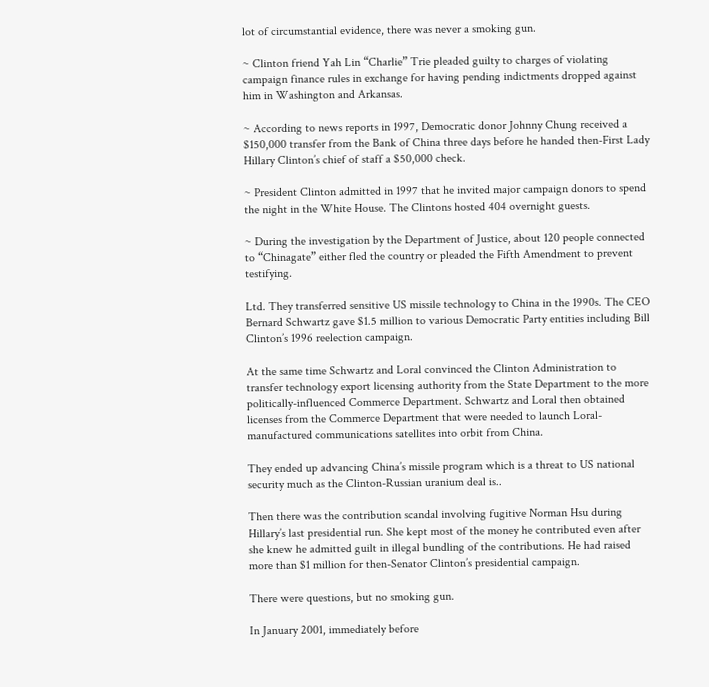lot of circumstantial evidence, there was never a smoking gun.

~ Clinton friend Yah Lin “Charlie” Trie pleaded guilty to charges of violating campaign finance rules in exchange for having pending indictments dropped against him in Washington and Arkansas.

~ According to news reports in 1997, Democratic donor Johnny Chung received a $150,000 transfer from the Bank of China three days before he handed then-First Lady Hillary Clinton’s chief of staff a $50,000 check.

~ President Clinton admitted in 1997 that he invited major campaign donors to spend the night in the White House. The Clintons hosted 404 overnight guests.

~ During the investigation by the Department of Justice, about 120 people connected to “Chinagate” either fled the country or pleaded the Fifth Amendment to prevent testifying.

Ltd. They transferred sensitive US missile technology to China in the 1990s. The CEO Bernard Schwartz gave $1.5 million to various Democratic Party entities including Bill Clinton’s 1996 reelection campaign.

At the same time Schwartz and Loral convinced the Clinton Administration to transfer technology export licensing authority from the State Department to the more politically-influenced Commerce Department. Schwartz and Loral then obtained licenses from the Commerce Department that were needed to launch Loral-manufactured communications satellites into orbit from China.

They ended up advancing China’s missile program which is a threat to US national security much as the Clinton-Russian uranium deal is..

Then there was the contribution scandal involving fugitive Norman Hsu during Hillary’s last presidential run. She kept most of the money he contributed even after she knew he admitted guilt in illegal bundling of the contributions. He had raised more than $1 million for then-Senator Clinton’s presidential campaign.

There were questions, but no smoking gun.

In January 2001, immediately before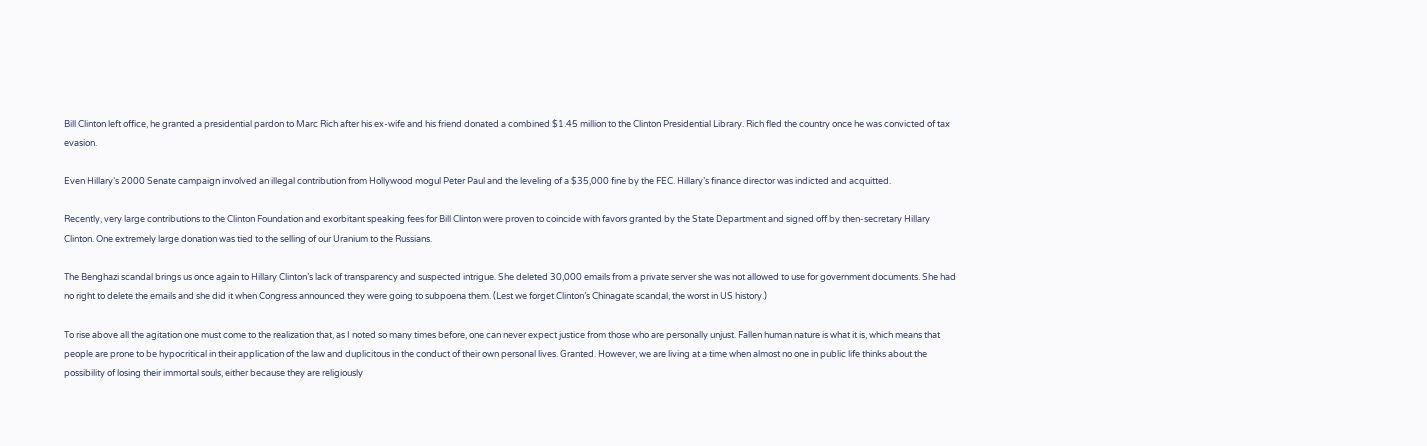Bill Clinton left office, he granted a presidential pardon to Marc Rich after his ex-wife and his friend donated a combined $1.45 million to the Clinton Presidential Library. Rich fled the country once he was convicted of tax evasion.

Even Hillary’s 2000 Senate campaign involved an illegal contribution from Hollywood mogul Peter Paul and the leveling of a $35,000 fine by the FEC. Hillary’s finance director was indicted and acquitted.

Recently, very large contributions to the Clinton Foundation and exorbitant speaking fees for Bill Clinton were proven to coincide with favors granted by the State Department and signed off by then-secretary Hillary Clinton. One extremely large donation was tied to the selling of our Uranium to the Russians.

The Benghazi scandal brings us once again to Hillary Clinton’s lack of transparency and suspected intrigue. She deleted 30,000 emails from a private server she was not allowed to use for government documents. She had no right to delete the emails and she did it when Congress announced they were going to subpoena them. (Lest we forget Clinton’s Chinagate scandal, the worst in US history.)

To rise above all the agitation one must come to the realization that, as I noted so many times before, one can never expect justice from those who are personally unjust. Fallen human nature is what it is, which means that people are prone to be hypocritical in their application of the law and duplicitous in the conduct of their own personal lives. Granted. However, we are living at a time when almost no one in public life thinks about the possibility of losing their immortal souls, either because they are religiously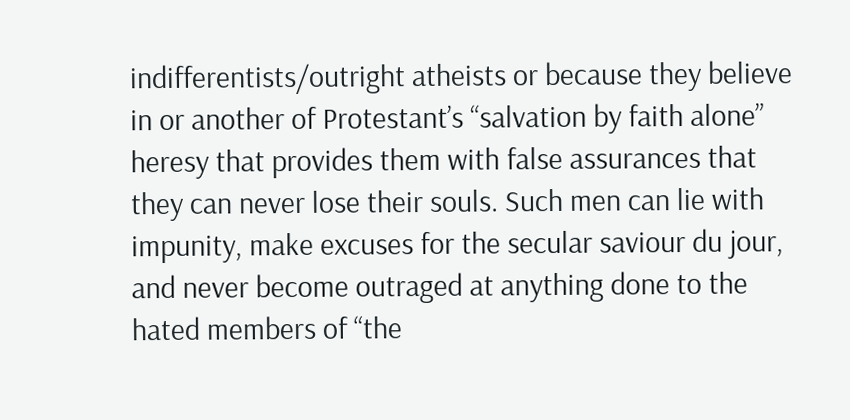indifferentists/outright atheists or because they believe in or another of Protestant’s “salvation by faith alone” heresy that provides them with false assurances that they can never lose their souls. Such men can lie with impunity, make excuses for the secular saviour du jour, and never become outraged at anything done to the hated members of “the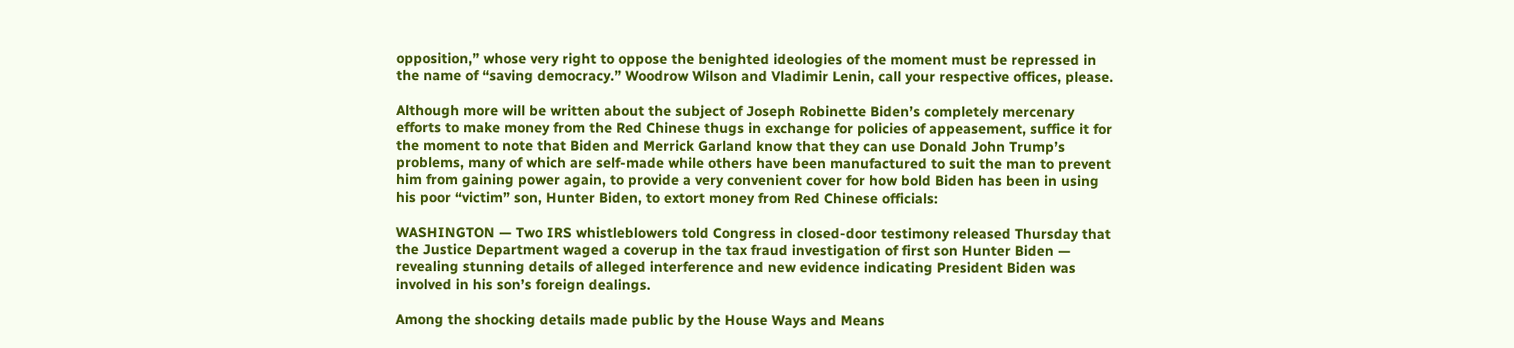opposition,” whose very right to oppose the benighted ideologies of the moment must be repressed in the name of “saving democracy.” Woodrow Wilson and Vladimir Lenin, call your respective offices, please.

Although more will be written about the subject of Joseph Robinette Biden’s completely mercenary efforts to make money from the Red Chinese thugs in exchange for policies of appeasement, suffice it for the moment to note that Biden and Merrick Garland know that they can use Donald John Trump’s problems, many of which are self-made while others have been manufactured to suit the man to prevent him from gaining power again, to provide a very convenient cover for how bold Biden has been in using his poor “victim” son, Hunter Biden, to extort money from Red Chinese officials:

WASHINGTON — Two IRS whistleblowers told Congress in closed-door testimony released Thursday that the Justice Department waged a coverup in the tax fraud investigation of first son Hunter Biden — revealing stunning details of alleged interference and new evidence indicating President Biden was involved in his son’s foreign dealings.

Among the shocking details made public by the House Ways and Means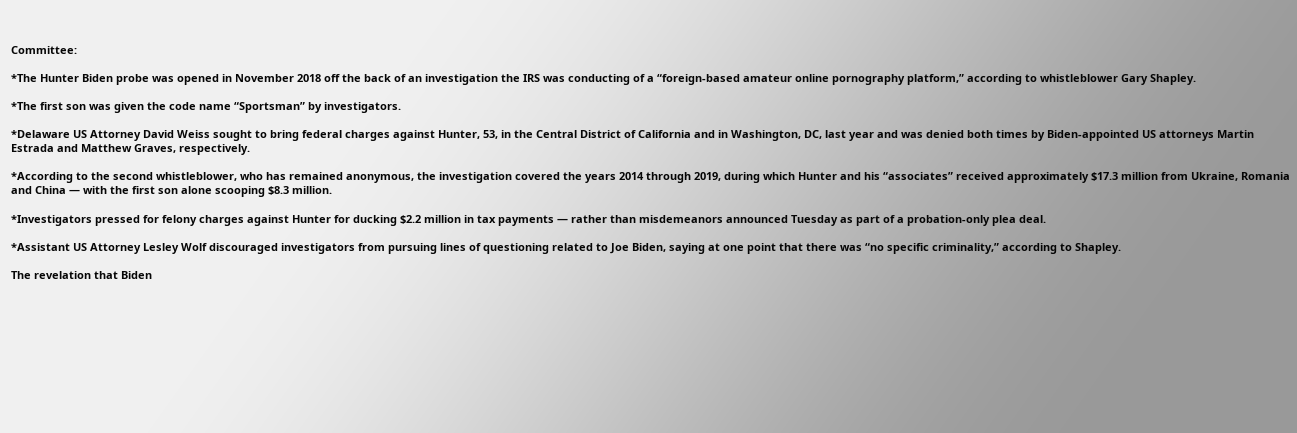Committee:

*The Hunter Biden probe was opened in November 2018 off the back of an investigation the IRS was conducting of a “foreign-based amateur online pornography platform,” according to whistleblower Gary Shapley.

*The first son was given the code name “Sportsman” by investigators.

*Delaware US Attorney David Weiss sought to bring federal charges against Hunter, 53, in the Central District of California and in Washington, DC, last year and was denied both times by Biden-appointed US attorneys Martin Estrada and Matthew Graves, respectively.

*According to the second whistleblower, who has remained anonymous, the investigation covered the years 2014 through 2019, during which Hunter and his “associates” received approximately $17.3 million from Ukraine, Romania and China — with the first son alone scooping $8.3 million.

*Investigators pressed for felony charges against Hunter for ducking $2.2 million in tax payments — rather than misdemeanors announced Tuesday as part of a probation-only plea deal.

*Assistant US Attorney Lesley Wolf discouraged investigators from pursuing lines of questioning related to Joe Biden, saying at one point that there was “no specific criminality,” according to Shapley.

The revelation that Biden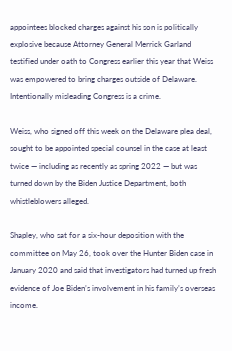appointees blocked charges against his son is politically explosive because Attorney General Merrick Garland testified under oath to Congress earlier this year that Weiss was empowered to bring charges outside of Delaware. Intentionally misleading Congress is a crime.

Weiss, who signed off this week on the Delaware plea deal, sought to be appointed special counsel in the case at least twice — including as recently as spring 2022 — but was turned down by the Biden Justice Department, both whistleblowers alleged.

Shapley, who sat for a six-hour deposition with the committee on May 26, took over the Hunter Biden case in January 2020 and said that investigators had turned up fresh evidence of Joe Biden’s involvement in his family’s overseas income.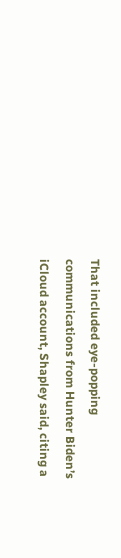That included eye-popping communications from Hunter Biden’s iCloud account, Shapley said, citing a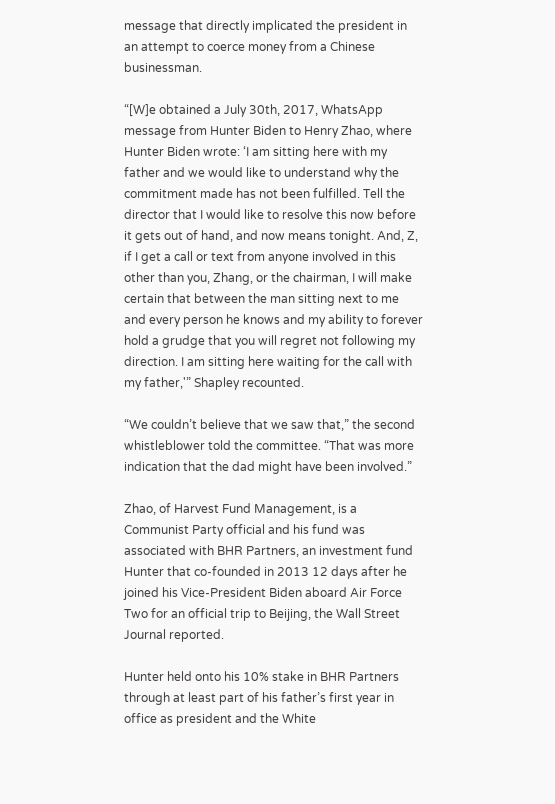message that directly implicated the president in an attempt to coerce money from a Chinese businessman.

“[W]e obtained a July 30th, 2017, WhatsApp message from Hunter Biden to Henry Zhao, where Hunter Biden wrote: ‘I am sitting here with my father and we would like to understand why the commitment made has not been fulfilled. Tell the director that I would like to resolve this now before it gets out of hand, and now means tonight. And, Z, if I get a call or text from anyone involved in this other than you, Zhang, or the chairman, I will make certain that between the man sitting next to me and every person he knows and my ability to forever hold a grudge that you will regret not following my direction. I am sitting here waiting for the call with my father,'” Shapley recounted.

“We couldn’t believe that we saw that,” the second whistleblower told the committee. “That was more indication that the dad might have been involved.”

Zhao, of Harvest Fund Management, is a Communist Party official and his fund was associated with BHR Partners, an investment fund Hunter that co-founded in 2013 12 days after he joined his Vice-President Biden aboard Air Force Two for an official trip to Beijing, the Wall Street Journal reported.

Hunter held onto his 10% stake in BHR Partners through at least part of his father’s first year in office as president and the White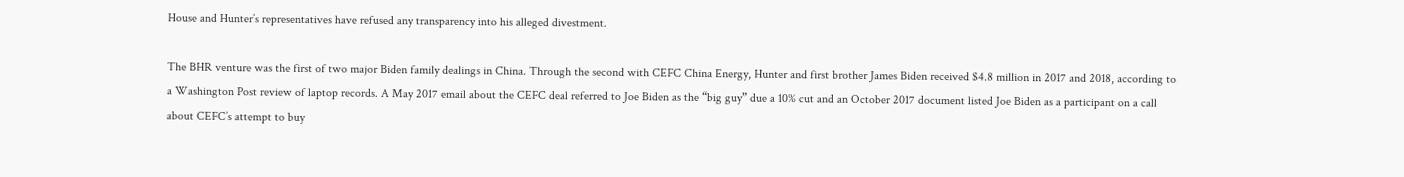House and Hunter’s representatives have refused any transparency into his alleged divestment.

The BHR venture was the first of two major Biden family dealings in China. Through the second with CEFC China Energy, Hunter and first brother James Biden received $4.8 million in 2017 and 2018, according to a Washington Post review of laptop records. A May 2017 email about the CEFC deal referred to Joe Biden as the “big guy” due a 10% cut and an October 2017 document listed Joe Biden as a participant on a call about CEFC’s attempt to buy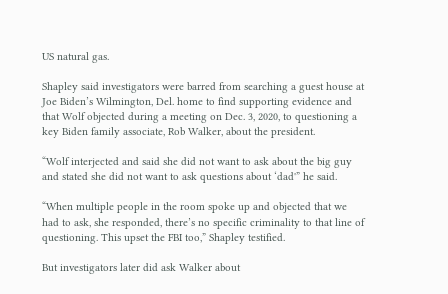US natural gas.

Shapley said investigators were barred from searching a guest house at Joe Biden’s Wilmington, Del. home to find supporting evidence and that Wolf objected during a meeting on Dec. 3, 2020, to questioning a key Biden family associate, Rob Walker, about the president.

“Wolf interjected and said she did not want to ask about the big guy and stated she did not want to ask questions about ‘dad'” he said.

“When multiple people in the room spoke up and objected that we had to ask, she responded, there’s no specific criminality to that line of questioning. This upset the FBI too,” Shapley testified.

But investigators later did ask Walker about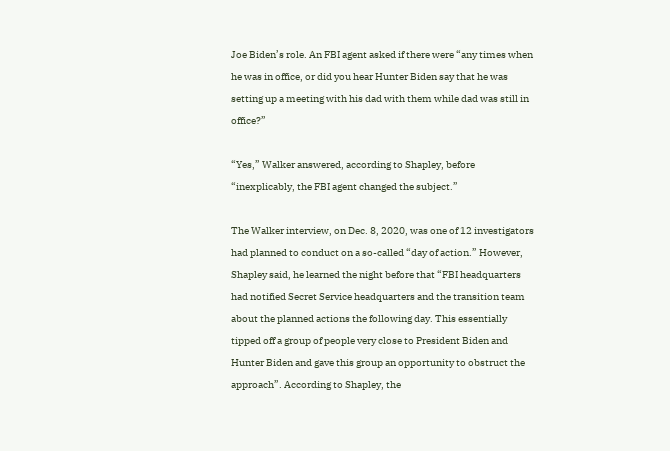Joe Biden’s role. An FBI agent asked if there were “any times when he was in office, or did you hear Hunter Biden say that he was setting up a meeting with his dad with them while dad was still in office?”

“Yes,” Walker answered, according to Shapley, before “inexplicably, the FBI agent changed the subject.”

The Walker interview, on Dec. 8, 2020, was one of 12 investigators had planned to conduct on a so-called “day of action.” However, Shapley said, he learned the night before that “FBI headquarters had notified Secret Service headquarters and the transition team about the planned actions the following day. This essentially tipped off a group of people very close to President Biden and Hunter Biden and gave this group an opportunity to obstruct the approach”. According to Shapley, the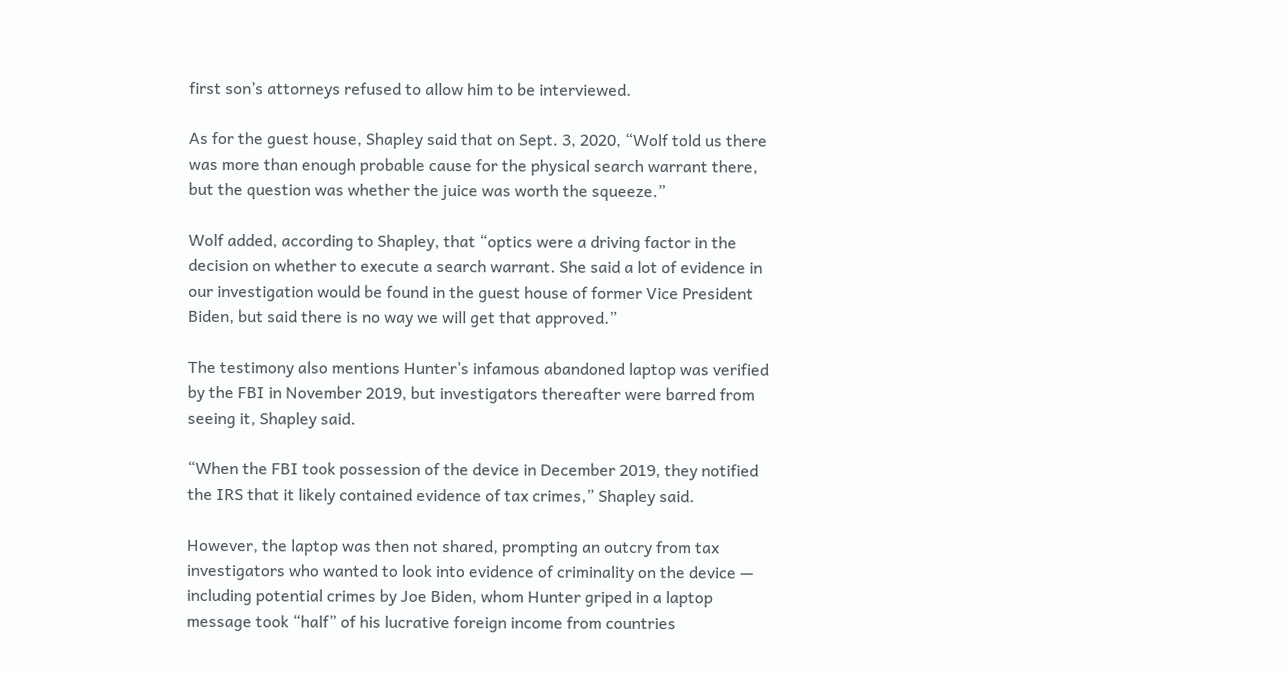first son’s attorneys refused to allow him to be interviewed.

As for the guest house, Shapley said that on Sept. 3, 2020, “Wolf told us there was more than enough probable cause for the physical search warrant there, but the question was whether the juice was worth the squeeze.”

Wolf added, according to Shapley, that “optics were a driving factor in the decision on whether to execute a search warrant. She said a lot of evidence in our investigation would be found in the guest house of former Vice President Biden, but said there is no way we will get that approved.”

The testimony also mentions Hunter’s infamous abandoned laptop was verified by the FBI in November 2019, but investigators thereafter were barred from seeing it, Shapley said.

“When the FBI took possession of the device in December 2019, they notified the IRS that it likely contained evidence of tax crimes,” Shapley said.

However, the laptop was then not shared, prompting an outcry from tax investigators who wanted to look into evidence of criminality on the device — including potential crimes by Joe Biden, whom Hunter griped in a laptop message took “half” of his lucrative foreign income from countries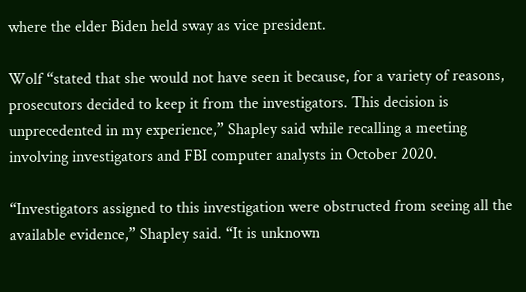where the elder Biden held sway as vice president.

Wolf “stated that she would not have seen it because, for a variety of reasons, prosecutors decided to keep it from the investigators. This decision is unprecedented in my experience,” Shapley said while recalling a meeting involving investigators and FBI computer analysts in October 2020.

“Investigators assigned to this investigation were obstructed from seeing all the available evidence,” Shapley said. “It is unknown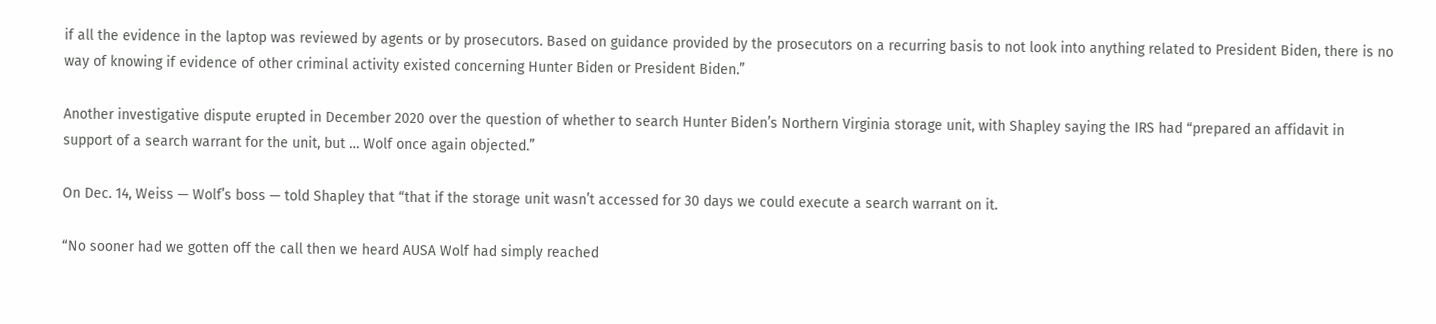if all the evidence in the laptop was reviewed by agents or by prosecutors. Based on guidance provided by the prosecutors on a recurring basis to not look into anything related to President Biden, there is no way of knowing if evidence of other criminal activity existed concerning Hunter Biden or President Biden.”

Another investigative dispute erupted in December 2020 over the question of whether to search Hunter Biden’s Northern Virginia storage unit, with Shapley saying the IRS had “prepared an affidavit in support of a search warrant for the unit, but … Wolf once again objected.”

On Dec. 14, Weiss — Wolf’s boss — told Shapley that “that if the storage unit wasn’t accessed for 30 days we could execute a search warrant on it.

“No sooner had we gotten off the call then we heard AUSA Wolf had simply reached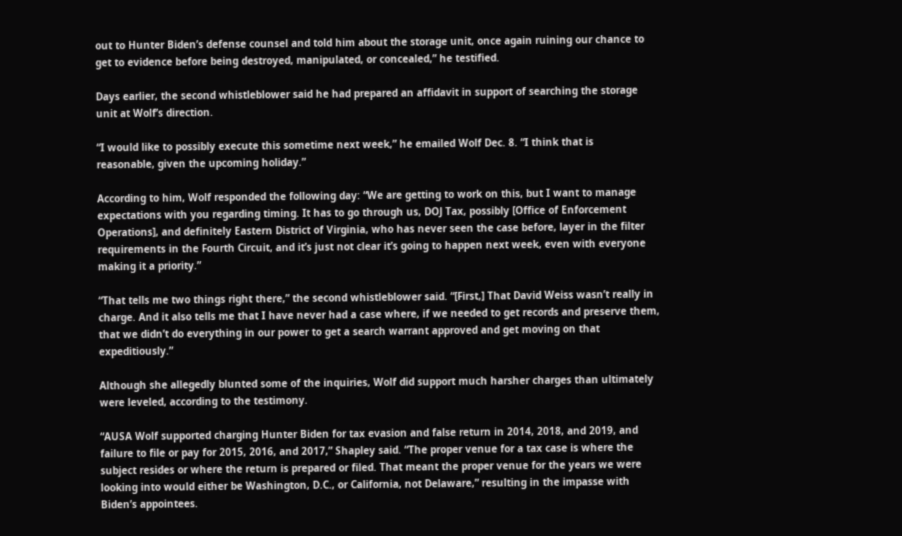out to Hunter Biden’s defense counsel and told him about the storage unit, once again ruining our chance to get to evidence before being destroyed, manipulated, or concealed,” he testified.

Days earlier, the second whistleblower said he had prepared an affidavit in support of searching the storage unit at Wolf’s direction.

“I would like to possibly execute this sometime next week,” he emailed Wolf Dec. 8. “I think that is
reasonable, given the upcoming holiday.”

According to him, Wolf responded the following day: “We are getting to work on this, but I want to manage expectations with you regarding timing. It has to go through us, DOJ Tax, possibly [Office of Enforcement Operations], and definitely Eastern District of Virginia, who has never seen the case before, layer in the filter requirements in the Fourth Circuit, and it’s just not clear it’s going to happen next week, even with everyone making it a priority.”

“That tells me two things right there,” the second whistleblower said. “[First,] That David Weiss wasn’t really in charge. And it also tells me that I have never had a case where, if we needed to get records and preserve them, that we didn’t do everything in our power to get a search warrant approved and get moving on that expeditiously.”

Although she allegedly blunted some of the inquiries, Wolf did support much harsher charges than ultimately were leveled, according to the testimony.

“AUSA Wolf supported charging Hunter Biden for tax evasion and false return in 2014, 2018, and 2019, and failure to file or pay for 2015, 2016, and 2017,” Shapley said. “The proper venue for a tax case is where the subject resides or where the return is prepared or filed. That meant the proper venue for the years we were looking into would either be Washington, D.C., or California, not Delaware,” resulting in the impasse with Biden’s appointees.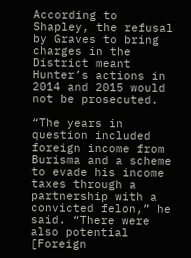According to Shapley, the refusal by Graves to bring charges in the District meant Hunter’s actions in 2014 and 2015 would not be prosecuted.

“The years in question included foreign income from Burisma and a scheme to evade his income taxes through a partnership with a convicted felon,” he said. “There were also potential [Foreign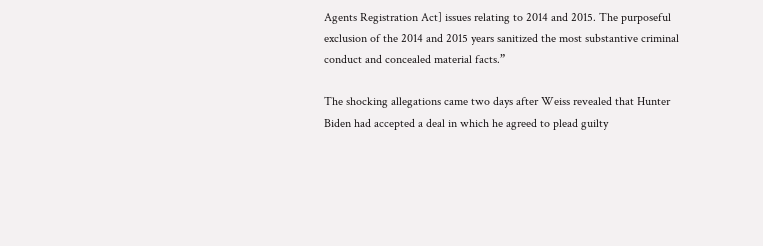Agents Registration Act] issues relating to 2014 and 2015. The purposeful exclusion of the 2014 and 2015 years sanitized the most substantive criminal conduct and concealed material facts.”

The shocking allegations came two days after Weiss revealed that Hunter Biden had accepted a deal in which he agreed to plead guilty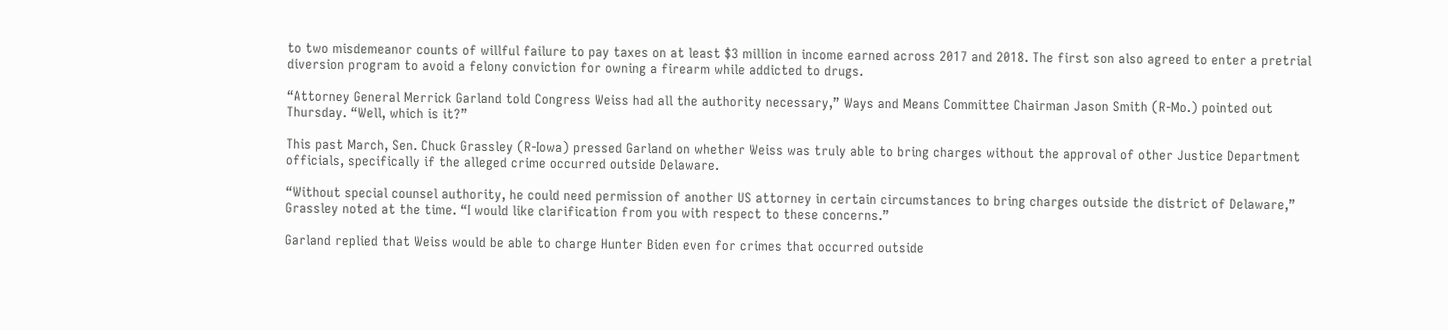to two misdemeanor counts of willful failure to pay taxes on at least $3 million in income earned across 2017 and 2018. The first son also agreed to enter a pretrial diversion program to avoid a felony conviction for owning a firearm while addicted to drugs.

“Attorney General Merrick Garland told Congress Weiss had all the authority necessary,” Ways and Means Committee Chairman Jason Smith (R-Mo.) pointed out Thursday. “Well, which is it?”

This past March, Sen. Chuck Grassley (R-Iowa) pressed Garland on whether Weiss was truly able to bring charges without the approval of other Justice Department officials, specifically if the alleged crime occurred outside Delaware.

“Without special counsel authority, he could need permission of another US attorney in certain circumstances to bring charges outside the district of Delaware,” Grassley noted at the time. “I would like clarification from you with respect to these concerns.”

Garland replied that Weiss would be able to charge Hunter Biden even for crimes that occurred outside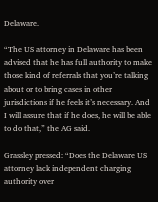Delaware.

“The US attorney in Delaware has been advised that he has full authority to make those kind of referrals that you’re talking about or to bring cases in other jurisdictions if he feels it’s necessary. And I will assure that if he does, he will be able to do that,” the AG said.

Grassley pressed: “Does the Delaware US attorney lack independent charging authority over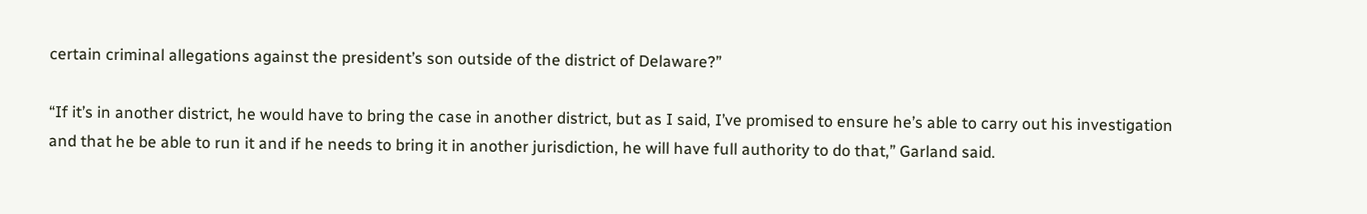certain criminal allegations against the president’s son outside of the district of Delaware?”

“If it’s in another district, he would have to bring the case in another district, but as I said, I’ve promised to ensure he’s able to carry out his investigation and that he be able to run it and if he needs to bring it in another jurisdiction, he will have full authority to do that,” Garland said.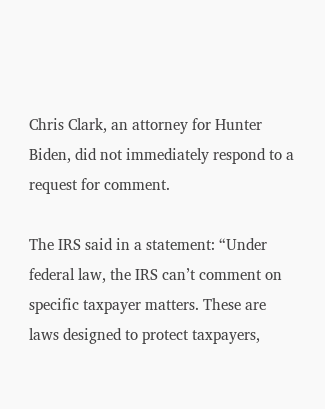Chris Clark, an attorney for Hunter Biden, did not immediately respond to a request for comment.

The IRS said in a statement: “Under federal law, the IRS can’t comment on specific taxpayer matters. These are laws designed to protect taxpayers,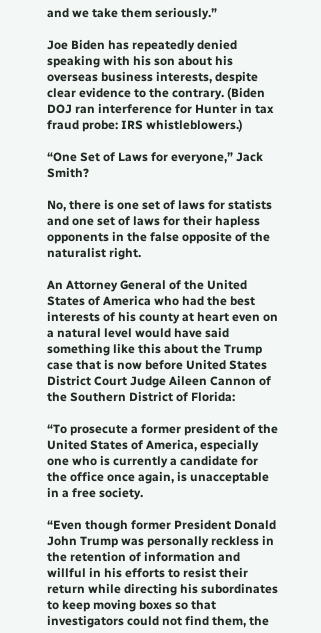and we take them seriously.”

Joe Biden has repeatedly denied speaking with his son about his overseas business interests, despite clear evidence to the contrary. (Biden DOJ ran interference for Hunter in tax fraud probe: IRS whistleblowers.)

“One Set of Laws for everyone,” Jack Smith?

No, there is one set of laws for statists and one set of laws for their hapless opponents in the false opposite of the naturalist right.

An Attorney General of the United States of America who had the best interests of his county at heart even on a natural level would have said something like this about the Trump case that is now before United States District Court Judge Aileen Cannon of the Southern District of Florida:

“To prosecute a former president of the United States of America, especially one who is currently a candidate for the office once again, is unacceptable in a free society.

“Even though former President Donald John Trump was personally reckless in the retention of information and willful in his efforts to resist their return while directing his subordinates to keep moving boxes so that investigators could not find them, the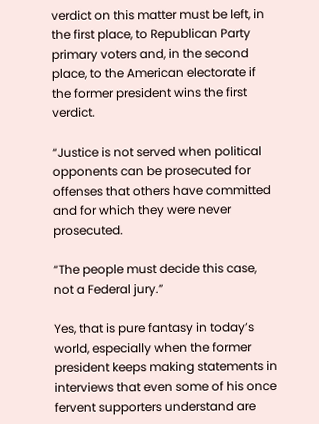verdict on this matter must be left, in the first place, to Republican Party primary voters and, in the second place, to the American electorate if the former president wins the first verdict.

“Justice is not served when political opponents can be prosecuted for offenses that others have committed and for which they were never prosecuted.

“The people must decide this case, not a Federal jury.”

Yes, that is pure fantasy in today’s world, especially when the former president keeps making statements in interviews that even some of his once fervent supporters understand are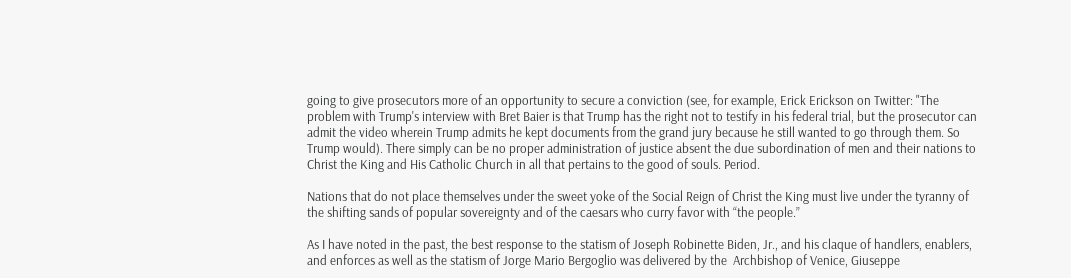going to give prosecutors more of an opportunity to secure a conviction (see, for example, Erick Erickson on Twitter: "The problem with Trump's interview with Bret Baier is that Trump has the right not to testify in his federal trial, but the prosecutor can admit the video wherein Trump admits he kept documents from the grand jury because he still wanted to go through them. So Trump would). There simply can be no proper administration of justice absent the due subordination of men and their nations to Christ the King and His Catholic Church in all that pertains to the good of souls. Period.

Nations that do not place themselves under the sweet yoke of the Social Reign of Christ the King must live under the tyranny of the shifting sands of popular sovereignty and of the caesars who curry favor with “the people.”

As I have noted in the past, the best response to the statism of Joseph Robinette Biden, Jr., and his claque of handlers, enablers, and enforces as well as the statism of Jorge Mario Bergoglio was delivered by the  Archbishop of Venice, Giuseppe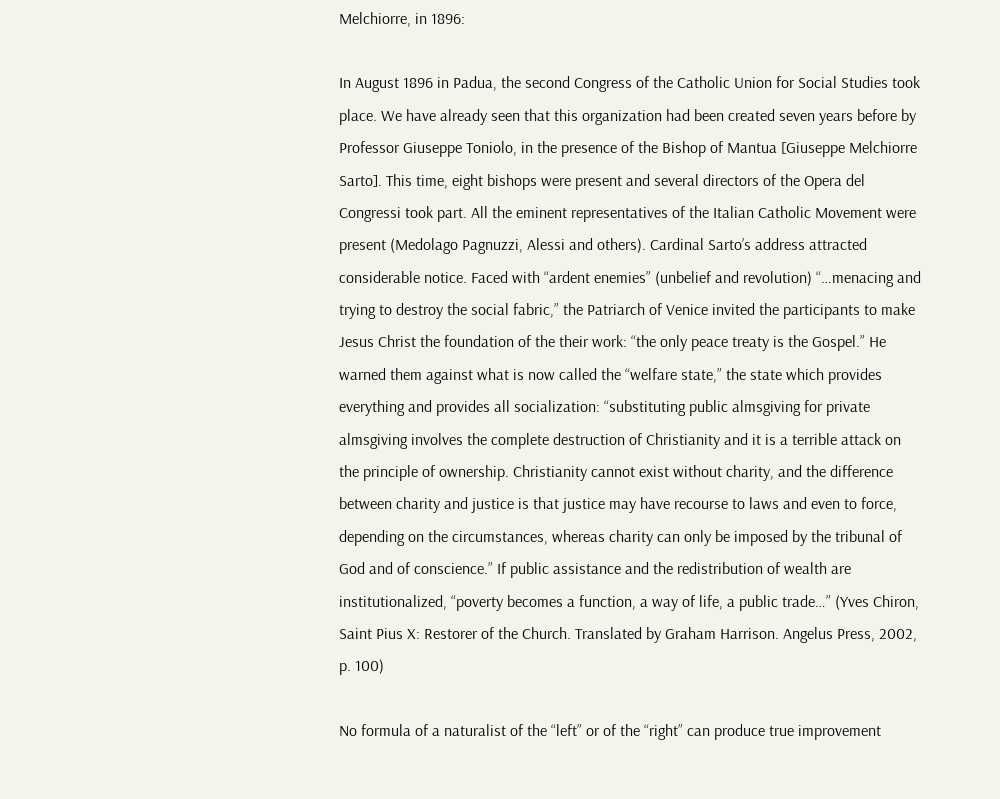Melchiorre, in 1896:

In August 1896 in Padua, the second Congress of the Catholic Union for Social Studies took place. We have already seen that this organization had been created seven years before by Professor Giuseppe Toniolo, in the presence of the Bishop of Mantua [Giuseppe Melchiorre Sarto]. This time, eight bishops were present and several directors of the Opera del Congressi took part. All the eminent representatives of the Italian Catholic Movement were present (Medolago Pagnuzzi, Alessi and others). Cardinal Sarto’s address attracted considerable notice. Faced with “ardent enemies” (unbelief and revolution) “…menacing and trying to destroy the social fabric,” the Patriarch of Venice invited the participants to make Jesus Christ the foundation of the their work: “the only peace treaty is the Gospel.” He warned them against what is now called the “welfare state,” the state which provides everything and provides all socialization: “substituting public almsgiving for private almsgiving involves the complete destruction of Christianity and it is a terrible attack on the principle of ownership. Christianity cannot exist without charity, and the difference between charity and justice is that justice may have recourse to laws and even to force, depending on the circumstances, whereas charity can only be imposed by the tribunal of God and of conscience.” If public assistance and the redistribution of wealth are institutionalized, “poverty becomes a function, a way of life, a public trade…” (Yves Chiron, Saint Pius X: Restorer of the Church. Translated by Graham Harrison. Angelus Press, 2002, p. 100)

No formula of a naturalist of the “left” or of the “right” can produce true improvement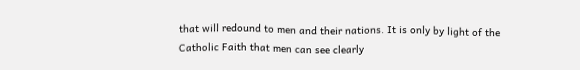that will redound to men and their nations. It is only by light of the Catholic Faith that men can see clearly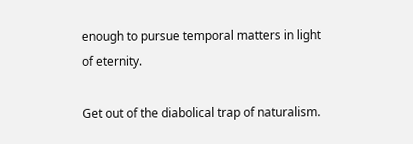enough to pursue temporal matters in light of eternity.

Get out of the diabolical trap of naturalism.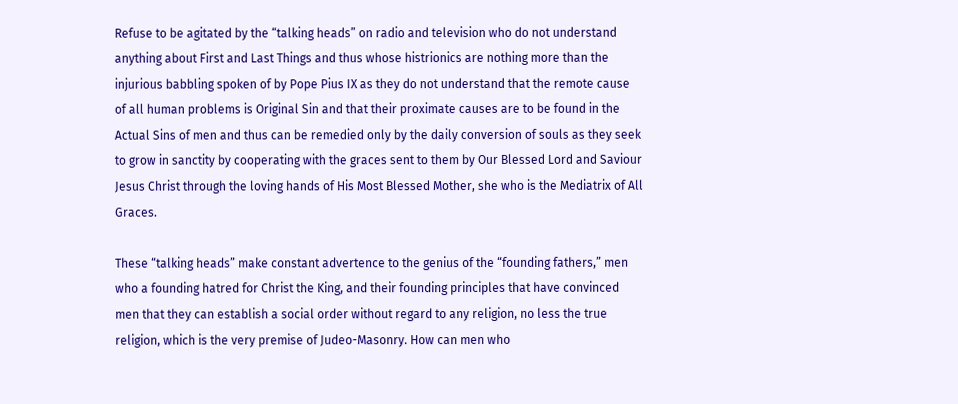Refuse to be agitated by the “talking heads” on radio and television who do not understand anything about First and Last Things and thus whose histrionics are nothing more than the injurious babbling spoken of by Pope Pius IX as they do not understand that the remote cause of all human problems is Original Sin and that their proximate causes are to be found in the Actual Sins of men and thus can be remedied only by the daily conversion of souls as they seek to grow in sanctity by cooperating with the graces sent to them by Our Blessed Lord and Saviour Jesus Christ through the loving hands of His Most Blessed Mother, she who is the Mediatrix of All Graces.

These “talking heads” make constant advertence to the genius of the “founding fathers,” men who a founding hatred for Christ the King, and their founding principles that have convinced men that they can establish a social order without regard to any religion, no less the true religion, which is the very premise of Judeo-Masonry. How can men who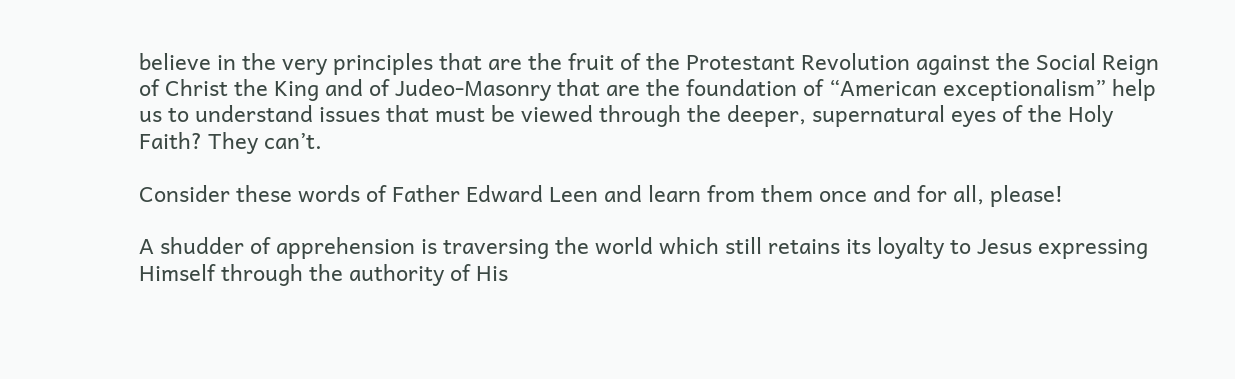believe in the very principles that are the fruit of the Protestant Revolution against the Social Reign of Christ the King and of Judeo-Masonry that are the foundation of “American exceptionalism” help us to understand issues that must be viewed through the deeper, supernatural eyes of the Holy Faith? They can’t.

Consider these words of Father Edward Leen and learn from them once and for all, please!

A shudder of apprehension is traversing the world which still retains its loyalty to Jesus expressing Himself through the authority of His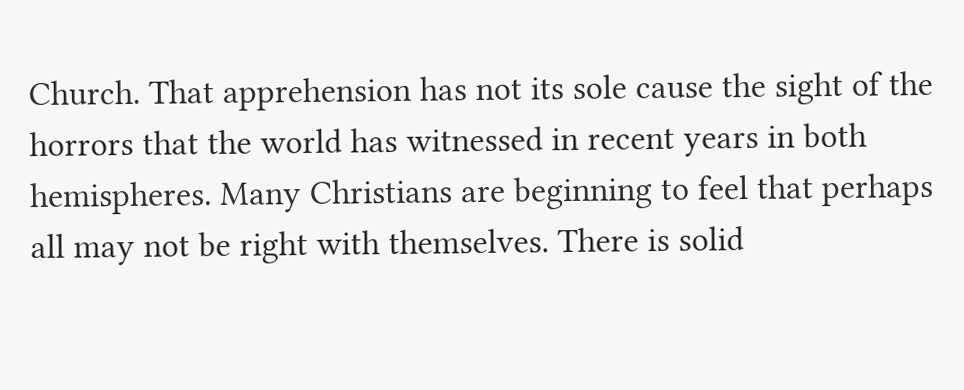Church. That apprehension has not its sole cause the sight of the horrors that the world has witnessed in recent years in both hemispheres. Many Christians are beginning to feel that perhaps all may not be right with themselves. There is solid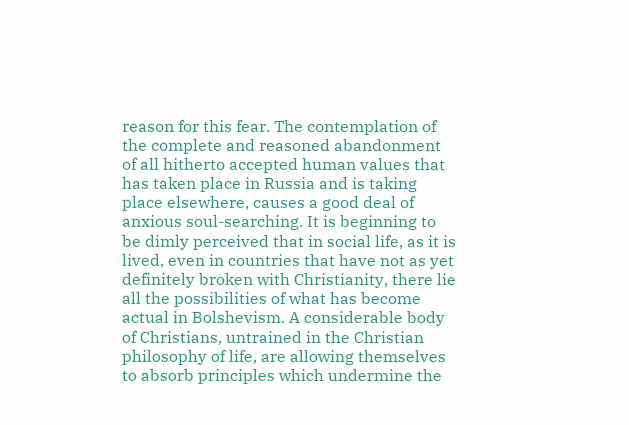reason for this fear. The contemplation of the complete and reasoned abandonment of all hitherto accepted human values that has taken place in Russia and is taking place elsewhere, causes a good deal of anxious soul-searching. It is beginning to be dimly perceived that in social life, as it is lived, even in countries that have not as yet definitely broken with Christianity, there lie all the possibilities of what has become actual in Bolshevism. A considerable body of Christians, untrained in the Christian philosophy of life, are allowing themselves to absorb principles which undermine the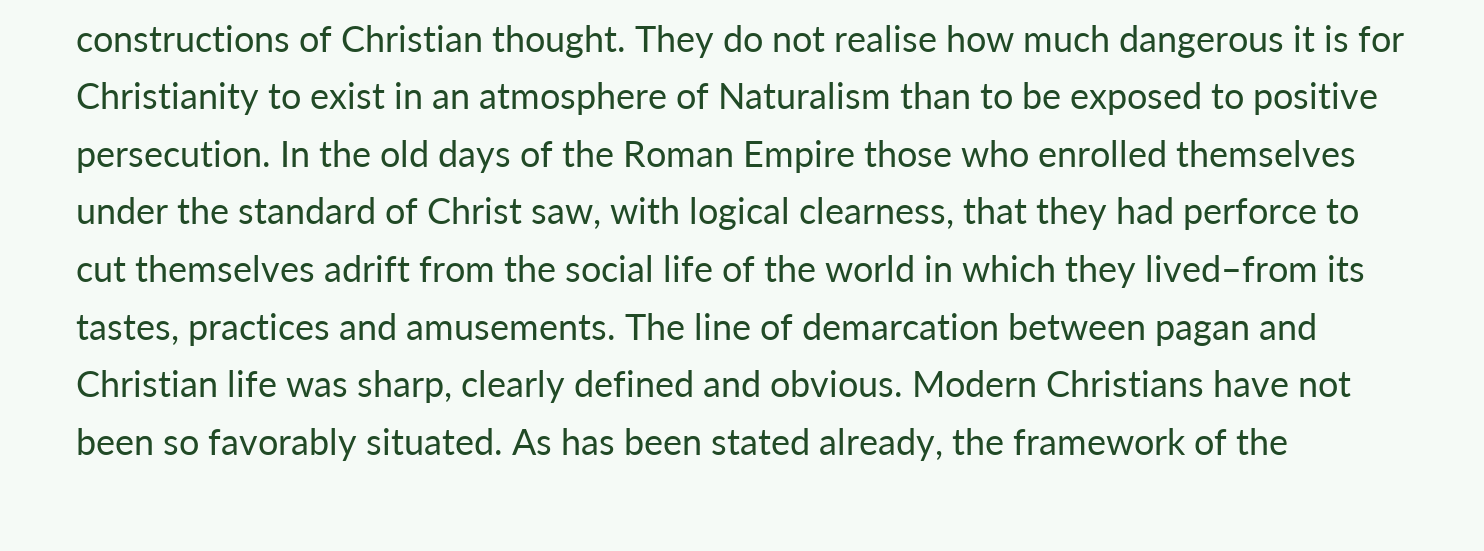constructions of Christian thought. They do not realise how much dangerous it is for Christianity to exist in an atmosphere of Naturalism than to be exposed to positive persecution. In the old days of the Roman Empire those who enrolled themselves under the standard of Christ saw, with logical clearness, that they had perforce to cut themselves adrift from the social life of the world in which they lived–from its tastes, practices and amusements. The line of demarcation between pagan and Christian life was sharp, clearly defined and obvious. Modern Christians have not been so favorably situated. As has been stated already, the framework of the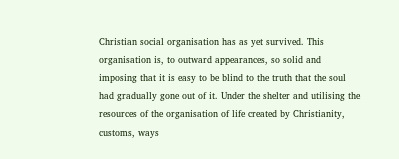Christian social organisation has as yet survived. This organisation is, to outward appearances, so solid and imposing that it is easy to be blind to the truth that the soul had gradually gone out of it. Under the shelter and utilising the resources of the organisation of life created by Christianity, customs, ways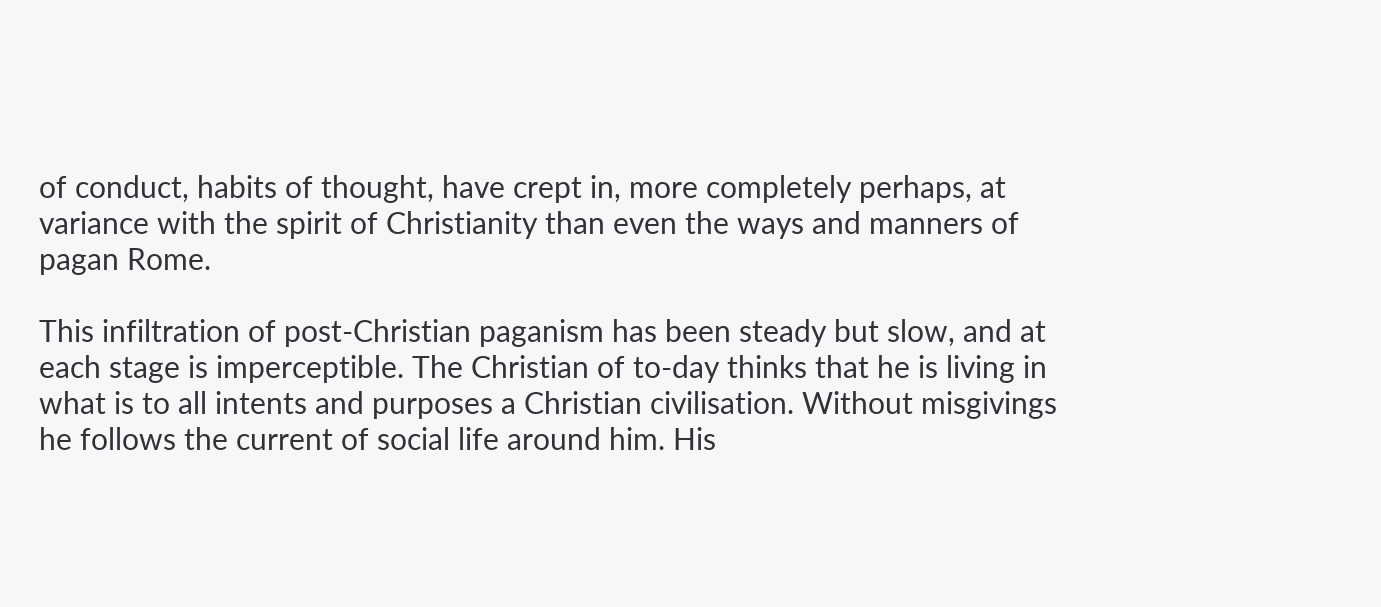of conduct, habits of thought, have crept in, more completely perhaps, at variance with the spirit of Christianity than even the ways and manners of pagan Rome.

This infiltration of post-Christian paganism has been steady but slow, and at each stage is imperceptible. The Christian of to-day thinks that he is living in what is to all intents and purposes a Christian civilisation. Without misgivings he follows the current of social life around him. His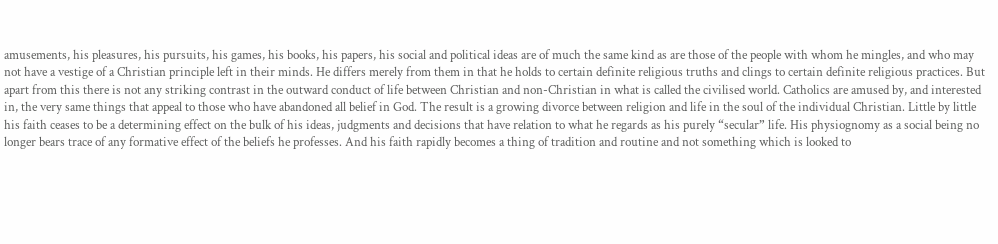amusements, his pleasures, his pursuits, his games, his books, his papers, his social and political ideas are of much the same kind as are those of the people with whom he mingles, and who may not have a vestige of a Christian principle left in their minds. He differs merely from them in that he holds to certain definite religious truths and clings to certain definite religious practices. But apart from this there is not any striking contrast in the outward conduct of life between Christian and non-Christian in what is called the civilised world. Catholics are amused by, and interested in, the very same things that appeal to those who have abandoned all belief in God. The result is a growing divorce between religion and life in the soul of the individual Christian. Little by little his faith ceases to be a determining effect on the bulk of his ideas, judgments and decisions that have relation to what he regards as his purely “secular” life. His physiognomy as a social being no longer bears trace of any formative effect of the beliefs he professes. And his faith rapidly becomes a thing of tradition and routine and not something which is looked to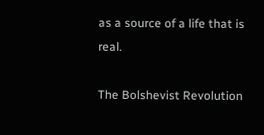as a source of a life that is real.

The Bolshevist Revolution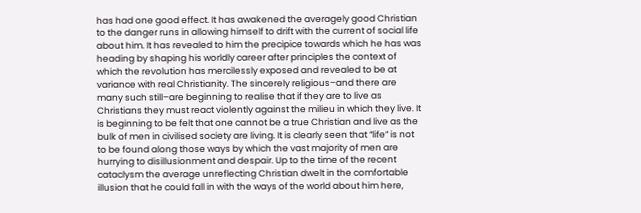has had one good effect. It has awakened the averagely good Christian to the danger runs in allowing himself to drift with the current of social life about him. It has revealed to him the precipice towards which he has was heading by shaping his worldly career after principles the context of which the revolution has mercilessly exposed and revealed to be at variance with real Christianity. The sincerely religious–and there are many such still–are beginning to realise that if they are to live as Christians they must react violently against the milieu in which they live. It is beginning to be felt that one cannot be a true Christian and live as the bulk of men in civilised society are living. It is clearly seen that “life” is not to be found along those ways by which the vast majority of men are hurrying to disillusionment and despair. Up to the time of the recent cataclysm the average unreflecting Christian dwelt in the comfortable illusion that he could fall in with the ways of the world about him here,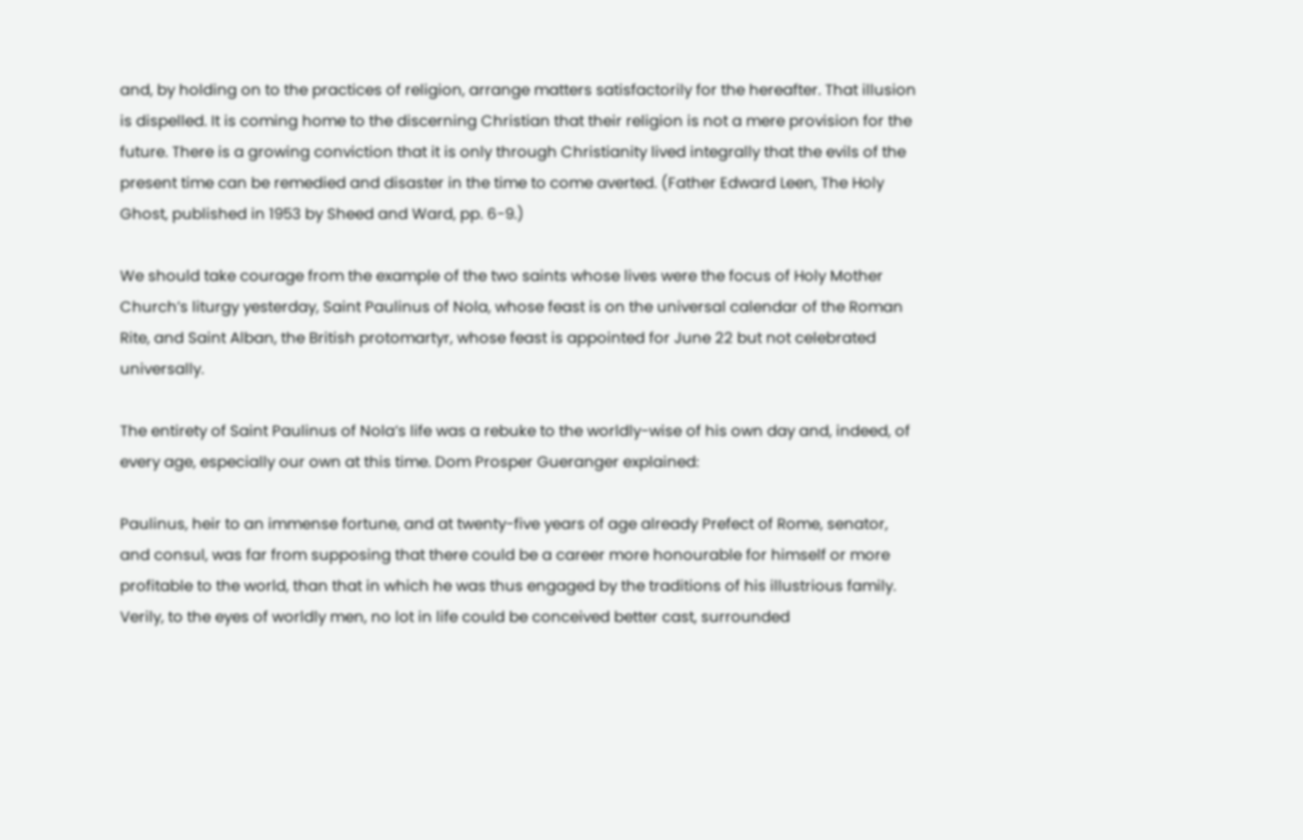and, by holding on to the practices of religion, arrange matters satisfactorily for the hereafter. That illusion is dispelled. It is coming home to the discerning Christian that their religion is not a mere provision for the future. There is a growing conviction that it is only through Christianity lived integrally that the evils of the present time can be remedied and disaster in the time to come averted. (Father Edward Leen, The Holy Ghost, published in 1953 by Sheed and Ward, pp. 6-9.)

We should take courage from the example of the two saints whose lives were the focus of Holy Mother Church’s liturgy yesterday, Saint Paulinus of Nola, whose feast is on the universal calendar of the Roman Rite, and Saint Alban, the British protomartyr, whose feast is appointed for June 22 but not celebrated universally.

The entirety of Saint Paulinus of Nola’s life was a rebuke to the worldly-wise of his own day and, indeed, of every age, especially our own at this time. Dom Prosper Gueranger explained:

Paulinus, heir to an immense fortune, and at twenty-five years of age already Prefect of Rome, senator, and consul, was far from supposing that there could be a career more honourable for himself or more profitable to the world, than that in which he was thus engaged by the traditions of his illustrious family. Verily, to the eyes of worldly men, no lot in life could be conceived better cast, surrounded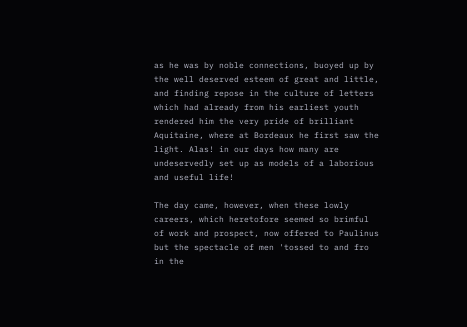as he was by noble connections, buoyed up by the well deserved esteem of great and little, and finding repose in the culture of letters which had already from his earliest youth rendered him the very pride of brilliant Aquitaine, where at Bordeaux he first saw the light. Alas! in our days how many are undeservedly set up as models of a laborious and useful life!

The day came, however, when these lowly careers, which heretofore seemed so brimful of work and prospect, now offered to Paulinus but the spectacle of men 'tossed to and fro in the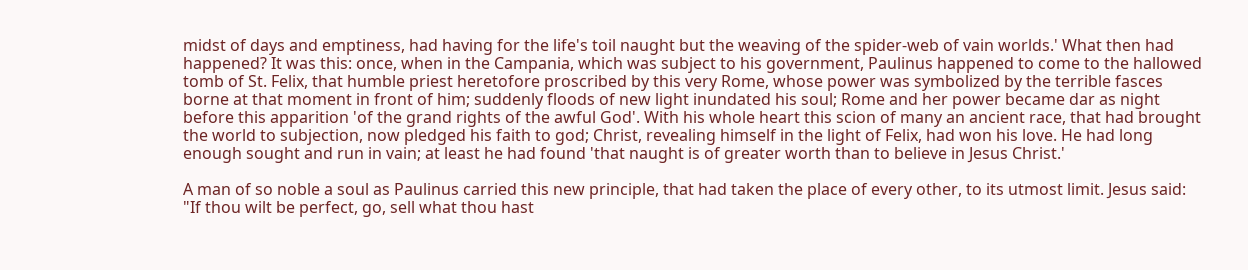midst of days and emptiness, had having for the life's toil naught but the weaving of the spider-web of vain worlds.' What then had happened? It was this: once, when in the Campania, which was subject to his government, Paulinus happened to come to the hallowed tomb of St. Felix, that humble priest heretofore proscribed by this very Rome, whose power was symbolized by the terrible fasces borne at that moment in front of him; suddenly floods of new light inundated his soul; Rome and her power became dar as night before this apparition 'of the grand rights of the awful God'. With his whole heart this scion of many an ancient race, that had brought the world to subjection, now pledged his faith to god; Christ, revealing himself in the light of Felix, had won his love. He had long enough sought and run in vain; at least he had found 'that naught is of greater worth than to believe in Jesus Christ.'

A man of so noble a soul as Paulinus carried this new principle, that had taken the place of every other, to its utmost limit. Jesus said: "If thou wilt be perfect, go, sell what thou hast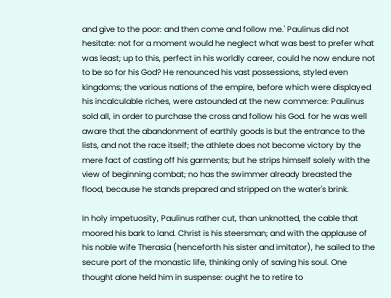and give to the poor: and then come and follow me.' Paulinus did not hesitate: not for a moment would he neglect what was best to prefer what was least; up to this, perfect in his worldly career, could he now endure not to be so for his God? He renounced his vast possessions, styled even kingdoms; the various nations of the empire, before which were displayed his incalculable riches, were astounded at the new commerce: Paulinus sold all, in order to purchase the cross and follow his God. for he was well aware that the abandonment of earthly goods is but the entrance to the lists, and not the race itself; the athlete does not become victory by the mere fact of casting off his garments; but he strips himself solely with the view of beginning combat; no has the swimmer already breasted the flood, because he stands prepared and stripped on the water's brink.

In holy impetuosity, Paulinus rather cut, than unknotted, the cable that moored his bark to land. Christ is his steersman; and with the applause of his noble wife Therasia (henceforth his sister and imitator), he sailed to the secure port of the monastic life, thinking only of saving his soul. One thought alone held him in suspense: ought he to retire to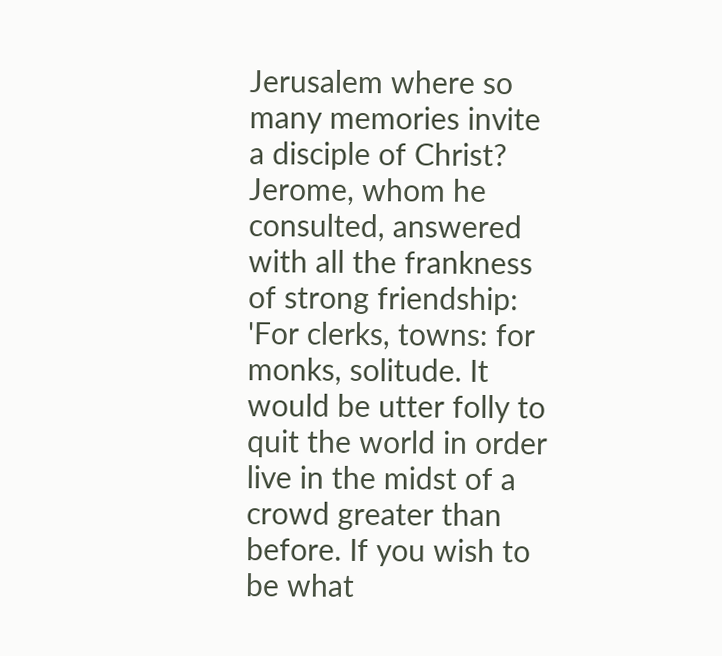Jerusalem where so many memories invite a disciple of Christ? Jerome, whom he consulted, answered with all the frankness of strong friendship: 'For clerks, towns: for monks, solitude. It would be utter folly to quit the world in order live in the midst of a crowd greater than before. If you wish to be what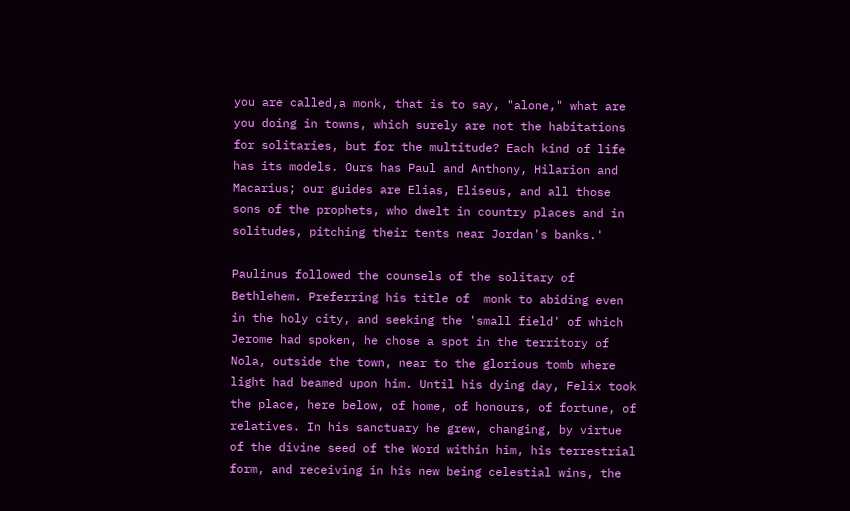you are called,a monk, that is to say, "alone," what are you doing in towns, which surely are not the habitations for solitaries, but for the multitude? Each kind of life has its models. Ours has Paul and Anthony, Hilarion and Macarius; our guides are Elias, Eliseus, and all those sons of the prophets, who dwelt in country places and in solitudes, pitching their tents near Jordan's banks.'

Paulinus followed the counsels of the solitary of Bethlehem. Preferring his title of  monk to abiding even in the holy city, and seeking the 'small field' of which Jerome had spoken, he chose a spot in the territory of Nola, outside the town, near to the glorious tomb where light had beamed upon him. Until his dying day, Felix took the place, here below, of home, of honours, of fortune, of relatives. In his sanctuary he grew, changing, by virtue of the divine seed of the Word within him, his terrestrial form, and receiving in his new being celestial wins, the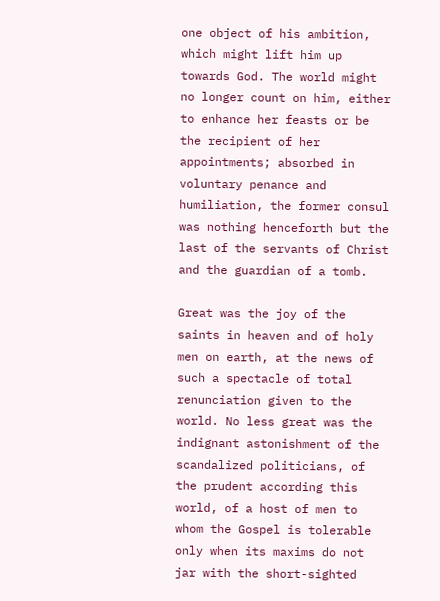one object of his ambition, which might lift him up towards God. The world might no longer count on him, either to enhance her feasts or be the recipient of her appointments; absorbed in voluntary penance and humiliation, the former consul was nothing henceforth but the last of the servants of Christ and the guardian of a tomb.

Great was the joy of the saints in heaven and of holy men on earth, at the news of such a spectacle of total renunciation given to the world. No less great was the indignant astonishment of the scandalized politicians, of the prudent according this world, of a host of men to whom the Gospel is tolerable only when its maxims do not jar with the short-sighted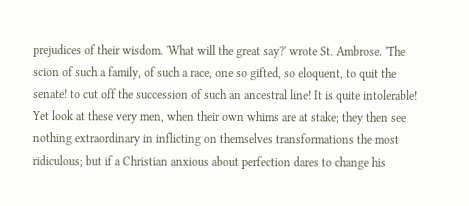prejudices of their wisdom. 'What will the great say?' wrote St. Ambrose. 'The scion of such a family, of such a race, one so gifted, so eloquent, to quit the senate! to cut off the succession of such an ancestral line! It is quite intolerable! Yet look at these very men, when their own whims are at stake; they then see nothing extraordinary in inflicting on themselves transformations the most ridiculous; but if a Christian anxious about perfection dares to change his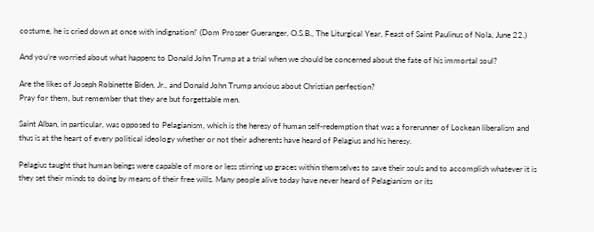costume, he is cried down at once with indignation!' (Dom Prosper Gueranger, O.S.B., The Liturgical Year, Feast of Saint Paulinus of Nola, June 22.)

And you’re worried about what happens to Donald John Trump at a trial when we should be concerned about the fate of his immortal soul?

Are the likes of Joseph Robinette Biden, Jr., and Donald John Trump anxious about Christian perfection?
Pray for them, but remember that they are but forgettable men.

Saint Alban, in particular, was opposed to Pelagianism, which is the heresy of human self-redemption that was a forerunner of Lockean liberalism and thus is at the heart of every political ideology whether or not their adherents have heard of Pelagius and his heresy.

Pelagius taught that human beings were capable of more or less stirring up graces within themselves to save their souls and to accomplish whatever it is they set their minds to doing by means of their free wills. Many people alive today have never heard of Pelagianism or its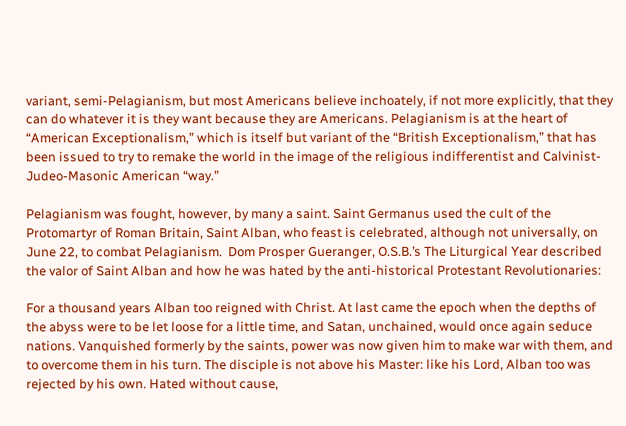variant, semi-Pelagianism, but most Americans believe inchoately, if not more explicitly, that they can do whatever it is they want because they are Americans. Pelagianism is at the heart of “American Exceptionalism,” which is itself but variant of the “British Exceptionalism,” that has been issued to try to remake the world in the image of the religious indifferentist and Calvinist-Judeo-Masonic American “way.”

Pelagianism was fought, however, by many a saint. Saint Germanus used the cult of the Protomartyr of Roman Britain, Saint Alban, who feast is celebrated, although not universally, on June 22, to combat Pelagianism.  Dom Prosper Gueranger, O.S.B.’s The Liturgical Year described the valor of Saint Alban and how he was hated by the anti-historical Protestant Revolutionaries:

For a thousand years Alban too reigned with Christ. At last came the epoch when the depths of the abyss were to be let loose for a little time, and Satan, unchained, would once again seduce nations. Vanquished formerly by the saints, power was now given him to make war with them, and to overcome them in his turn. The disciple is not above his Master: like his Lord, Alban too was rejected by his own. Hated without cause,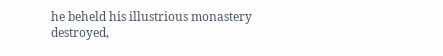he beheld his illustrious monastery destroyed,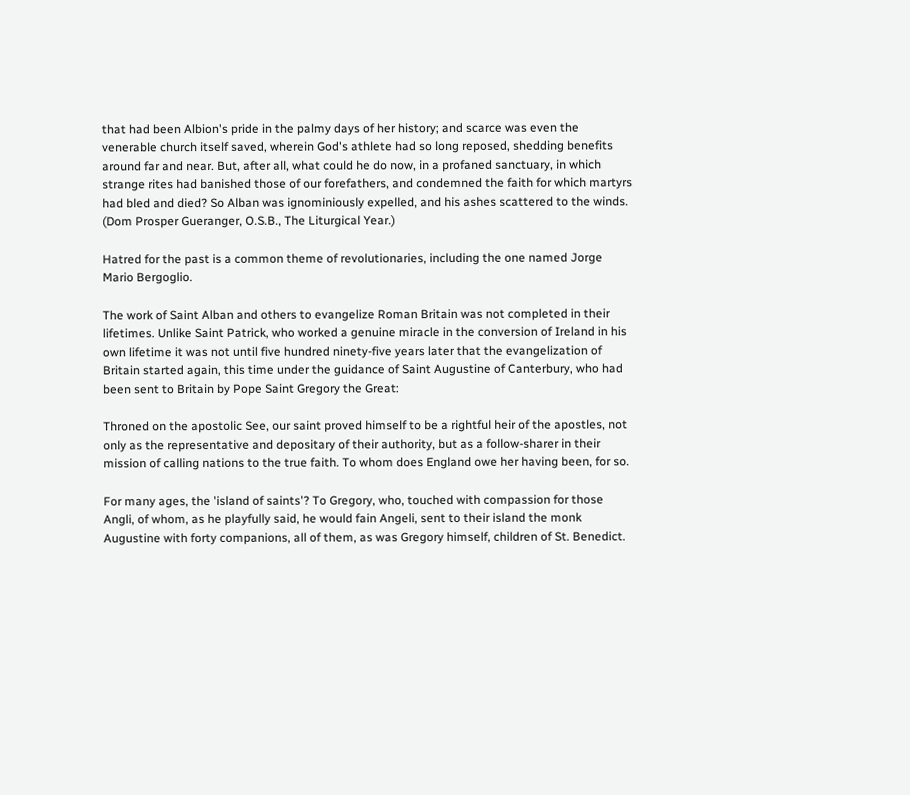that had been Albion's pride in the palmy days of her history; and scarce was even the venerable church itself saved, wherein God's athlete had so long reposed, shedding benefits around far and near. But, after all, what could he do now, in a profaned sanctuary, in which strange rites had banished those of our forefathers, and condemned the faith for which martyrs had bled and died? So Alban was ignominiously expelled, and his ashes scattered to the winds. (Dom Prosper Gueranger, O.S.B., The Liturgical Year.)

Hatred for the past is a common theme of revolutionaries, including the one named Jorge Mario Bergoglio.

The work of Saint Alban and others to evangelize Roman Britain was not completed in their lifetimes. Unlike Saint Patrick, who worked a genuine miracle in the conversion of Ireland in his own lifetime it was not until five hundred ninety-five years later that the evangelization of Britain started again, this time under the guidance of Saint Augustine of Canterbury, who had been sent to Britain by Pope Saint Gregory the Great:

Throned on the apostolic See, our saint proved himself to be a rightful heir of the apostles, not only as the representative and depositary of their authority, but as a follow-sharer in their mission of calling nations to the true faith. To whom does England owe her having been, for so.

For many ages, the 'island of saints'? To Gregory, who, touched with compassion for those Angli, of whom, as he playfully said, he would fain Angeli, sent to their island the monk Augustine with forty companions, all of them, as was Gregory himself, children of St. Benedict.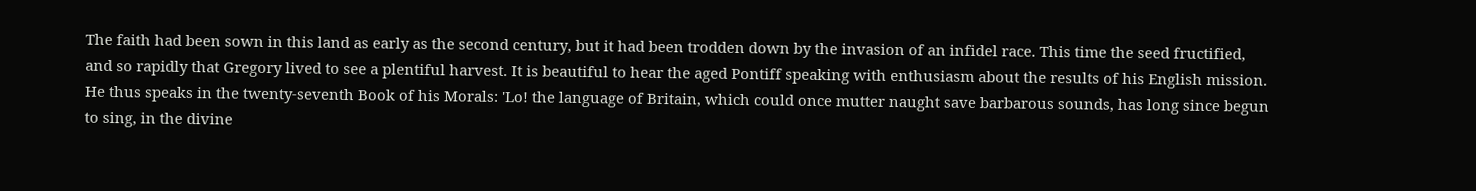The faith had been sown in this land as early as the second century, but it had been trodden down by the invasion of an infidel race. This time the seed fructified, and so rapidly that Gregory lived to see a plentiful harvest. It is beautiful to hear the aged Pontiff speaking with enthusiasm about the results of his English mission. He thus speaks in the twenty-seventh Book of his Morals: 'Lo! the language of Britain, which could once mutter naught save barbarous sounds, has long since begun to sing, in the divine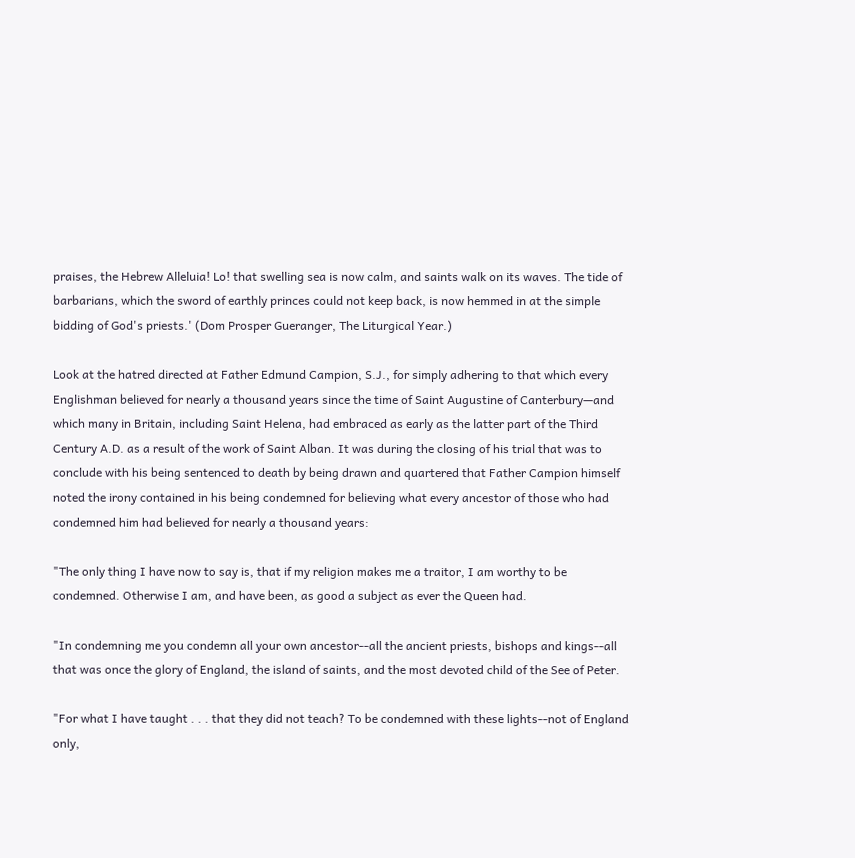praises, the Hebrew Alleluia! Lo! that swelling sea is now calm, and saints walk on its waves. The tide of barbarians, which the sword of earthly princes could not keep back, is now hemmed in at the simple bidding of God's priests.' (Dom Prosper Gueranger, The Liturgical Year.)

Look at the hatred directed at Father Edmund Campion, S.J., for simply adhering to that which every Englishman believed for nearly a thousand years since the time of Saint Augustine of Canterbury—and which many in Britain, including Saint Helena, had embraced as early as the latter part of the Third Century A.D. as a result of the work of Saint Alban. It was during the closing of his trial that was to conclude with his being sentenced to death by being drawn and quartered that Father Campion himself noted the irony contained in his being condemned for believing what every ancestor of those who had condemned him had believed for nearly a thousand years:

"The only thing I have now to say is, that if my religion makes me a traitor, I am worthy to be condemned. Otherwise I am, and have been, as good a subject as ever the Queen had.

"In condemning me you condemn all your own ancestor--all the ancient priests, bishops and kings--all that was once the glory of England, the island of saints, and the most devoted child of the See of Peter.

"For what I have taught . . . that they did not teach? To be condemned with these lights--not of England only,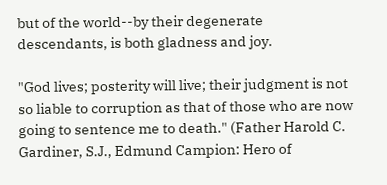but of the world--by their degenerate descendants, is both gladness and joy.

"God lives; posterity will live; their judgment is not so liable to corruption as that of those who are now going to sentence me to death." (Father Harold C. Gardiner, S.J., Edmund Campion: Hero of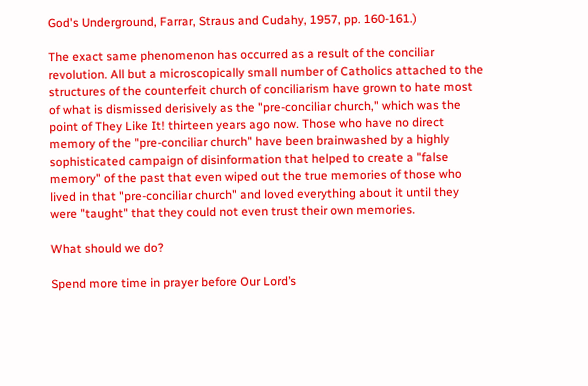God's Underground, Farrar, Straus and Cudahy, 1957, pp. 160-161.)

The exact same phenomenon has occurred as a result of the conciliar revolution. All but a microscopically small number of Catholics attached to the structures of the counterfeit church of conciliarism have grown to hate most of what is dismissed derisively as the "pre-conciliar church," which was the point of They Like It! thirteen years ago now. Those who have no direct memory of the "pre-conciliar church" have been brainwashed by a highly sophisticated campaign of disinformation that helped to create a "false memory" of the past that even wiped out the true memories of those who lived in that "pre-conciliar church" and loved everything about it until they were "taught" that they could not even trust their own memories.

What should we do?

Spend more time in prayer before Our Lord’s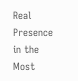Real Presence in the Most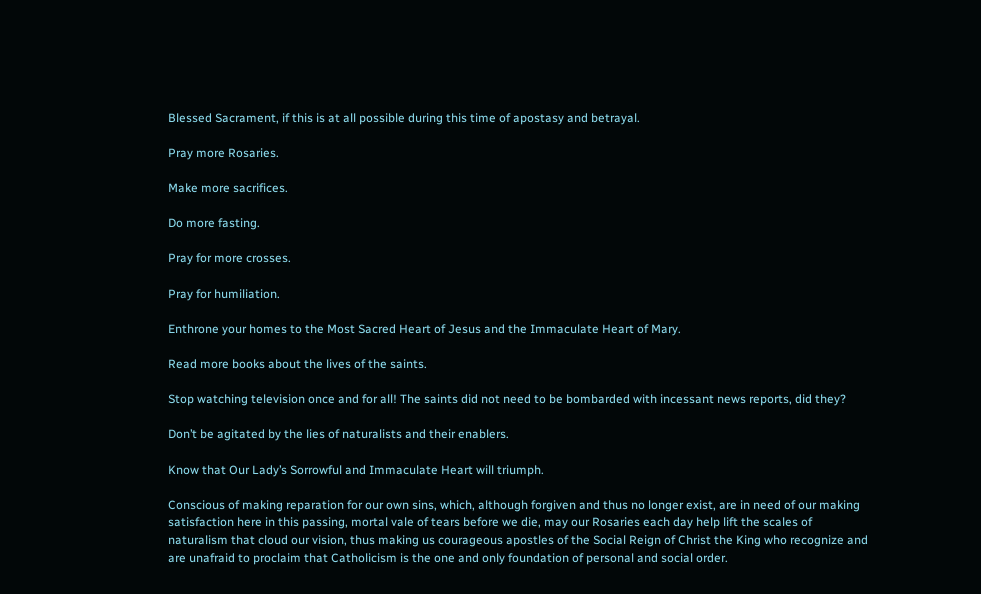Blessed Sacrament, if this is at all possible during this time of apostasy and betrayal.

Pray more Rosaries.

Make more sacrifices.

Do more fasting.

Pray for more crosses.

Pray for humiliation.

Enthrone your homes to the Most Sacred Heart of Jesus and the Immaculate Heart of Mary.

Read more books about the lives of the saints.

Stop watching television once and for all! The saints did not need to be bombarded with incessant news reports, did they?

Don’t be agitated by the lies of naturalists and their enablers.

Know that Our Lady’s Sorrowful and Immaculate Heart will triumph.

Conscious of making reparation for our own sins, which, although forgiven and thus no longer exist, are in need of our making satisfaction here in this passing, mortal vale of tears before we die, may our Rosaries each day help lift the scales of naturalism that cloud our vision, thus making us courageous apostles of the Social Reign of Christ the King who recognize and are unafraid to proclaim that Catholicism is the one and only foundation of personal and social order.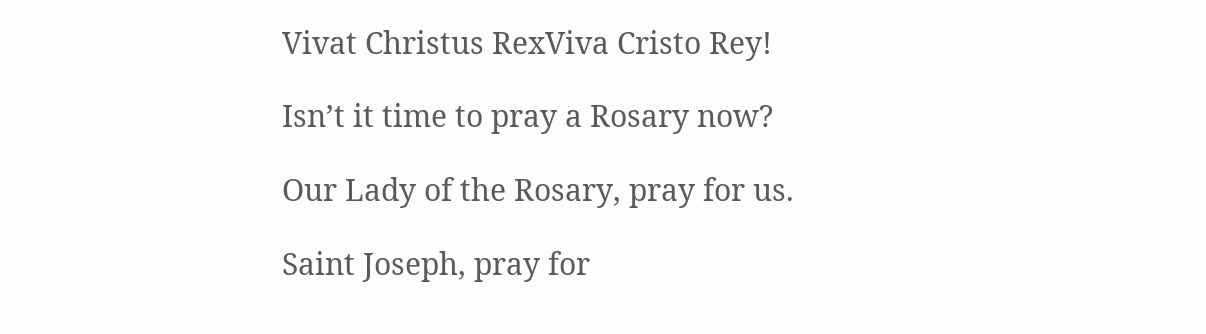Vivat Christus RexViva Cristo Rey!

Isn’t it time to pray a Rosary now?

Our Lady of the Rosary, pray for us.

Saint Joseph, pray for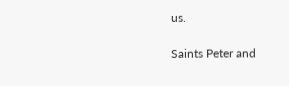us.

Saints Peter and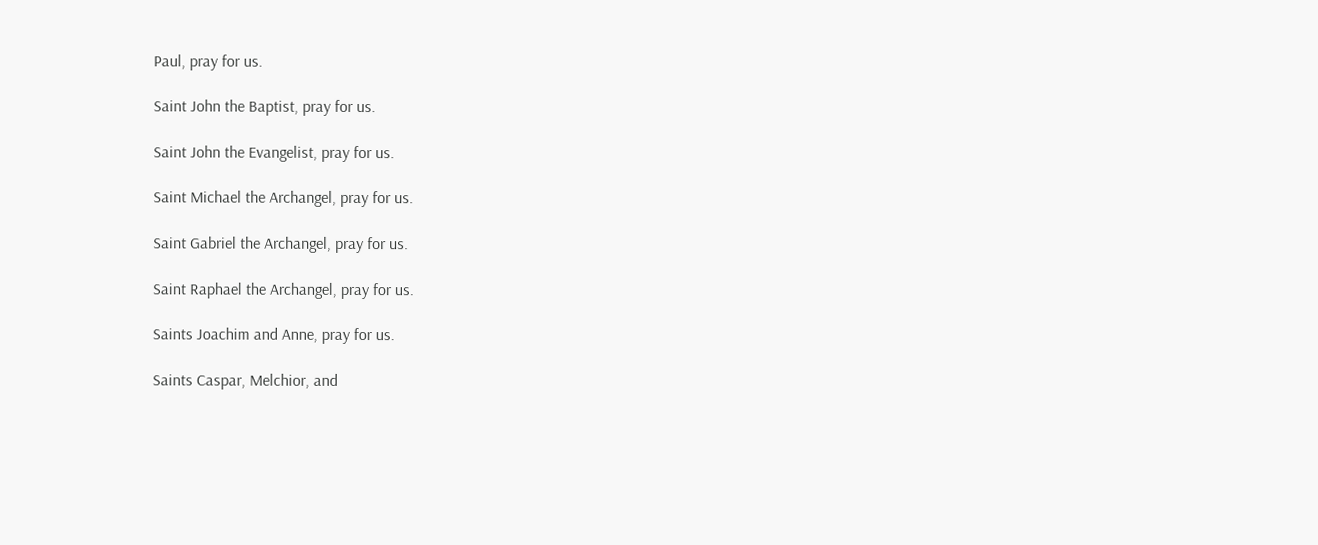Paul, pray for us.

Saint John the Baptist, pray for us.

Saint John the Evangelist, pray for us.

Saint Michael the Archangel, pray for us.

Saint Gabriel the Archangel, pray for us.

Saint Raphael the Archangel, pray for us.

Saints Joachim and Anne, pray for us.

Saints Caspar, Melchior, and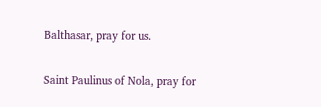Balthasar, pray for us.

Saint Paulinus of Nola, pray for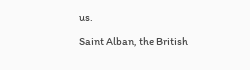us.

Saint Alban, the British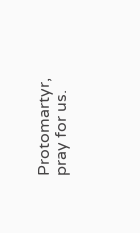Protomartyr, pray for us.